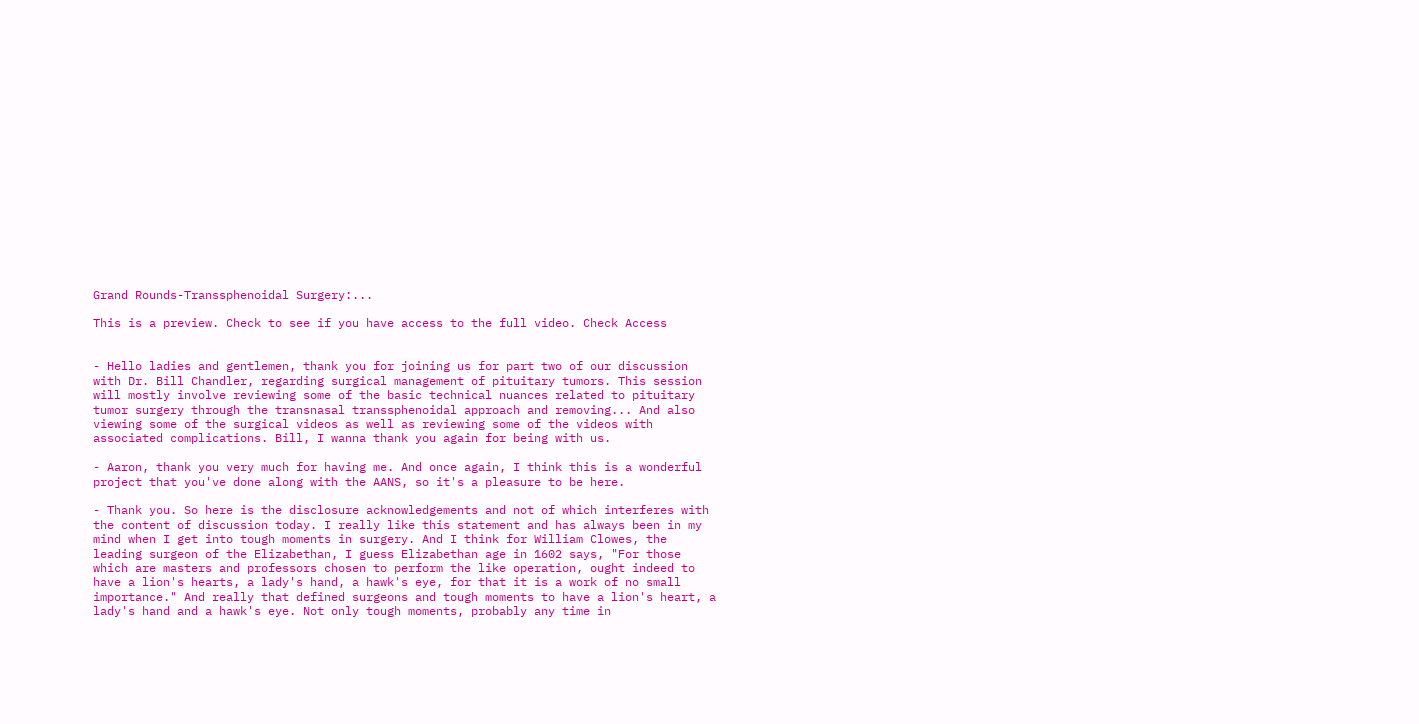Grand Rounds-Transsphenoidal Surgery:...

This is a preview. Check to see if you have access to the full video. Check Access


- Hello ladies and gentlemen, thank you for joining us for part two of our discussion with Dr. Bill Chandler, regarding surgical management of pituitary tumors. This session will mostly involve reviewing some of the basic technical nuances related to pituitary tumor surgery through the transnasal transsphenoidal approach and removing... And also viewing some of the surgical videos as well as reviewing some of the videos with associated complications. Bill, I wanna thank you again for being with us.

- Aaron, thank you very much for having me. And once again, I think this is a wonderful project that you've done along with the AANS, so it's a pleasure to be here.

- Thank you. So here is the disclosure acknowledgements and not of which interferes with the content of discussion today. I really like this statement and has always been in my mind when I get into tough moments in surgery. And I think for William Clowes, the leading surgeon of the Elizabethan, I guess Elizabethan age in 1602 says, "For those which are masters and professors chosen to perform the like operation, ought indeed to have a lion's hearts, a lady's hand, a hawk's eye, for that it is a work of no small importance." And really that defined surgeons and tough moments to have a lion's heart, a lady's hand and a hawk's eye. Not only tough moments, probably any time in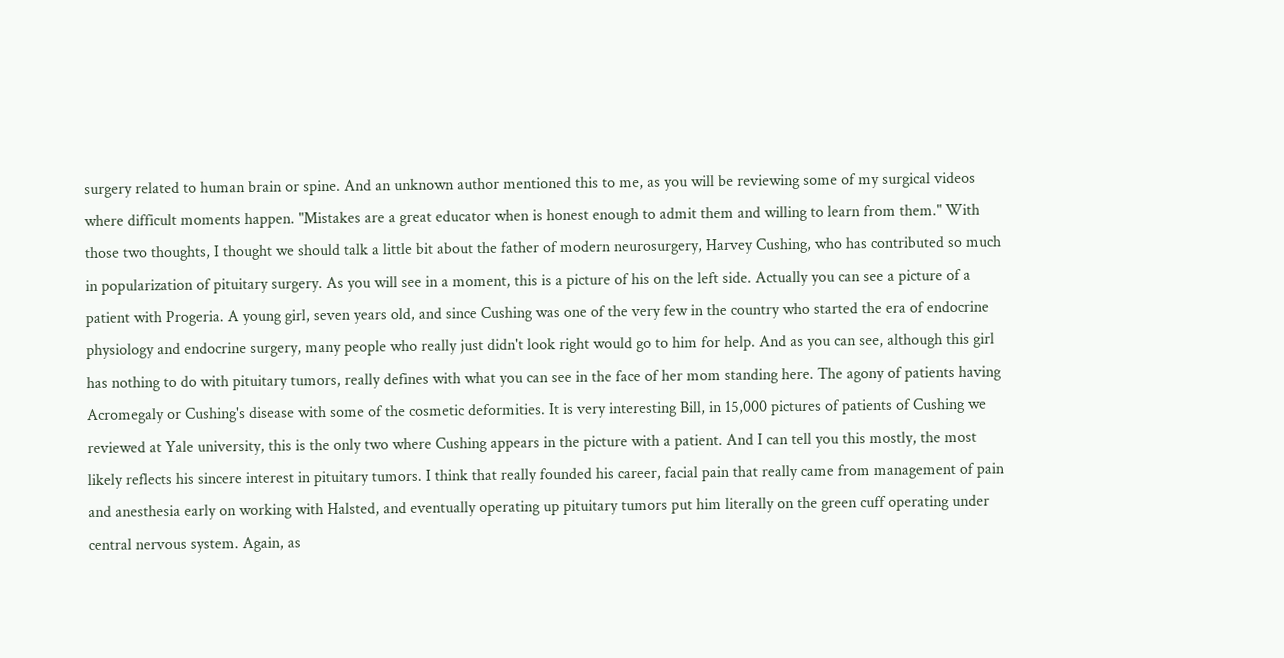surgery related to human brain or spine. And an unknown author mentioned this to me, as you will be reviewing some of my surgical videos where difficult moments happen. "Mistakes are a great educator when is honest enough to admit them and willing to learn from them." With those two thoughts, I thought we should talk a little bit about the father of modern neurosurgery, Harvey Cushing, who has contributed so much in popularization of pituitary surgery. As you will see in a moment, this is a picture of his on the left side. Actually you can see a picture of a patient with Progeria. A young girl, seven years old, and since Cushing was one of the very few in the country who started the era of endocrine physiology and endocrine surgery, many people who really just didn't look right would go to him for help. And as you can see, although this girl has nothing to do with pituitary tumors, really defines with what you can see in the face of her mom standing here. The agony of patients having Acromegaly or Cushing's disease with some of the cosmetic deformities. It is very interesting Bill, in 15,000 pictures of patients of Cushing we reviewed at Yale university, this is the only two where Cushing appears in the picture with a patient. And I can tell you this mostly, the most likely reflects his sincere interest in pituitary tumors. I think that really founded his career, facial pain that really came from management of pain and anesthesia early on working with Halsted, and eventually operating up pituitary tumors put him literally on the green cuff operating under central nervous system. Again, as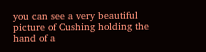you can see a very beautiful picture of Cushing holding the hand of a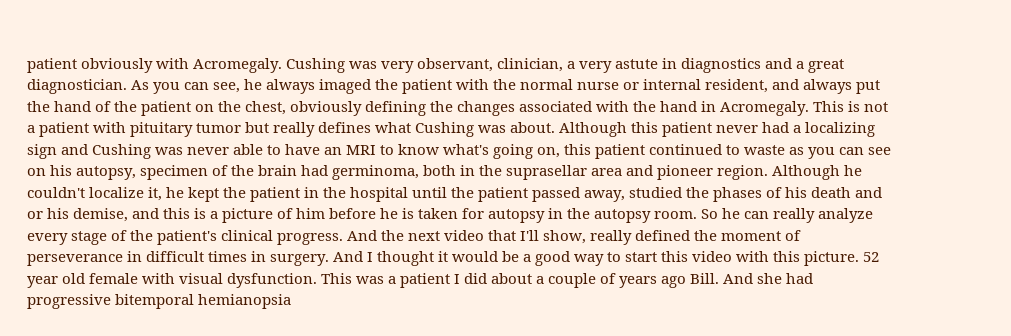patient obviously with Acromegaly. Cushing was very observant, clinician, a very astute in diagnostics and a great diagnostician. As you can see, he always imaged the patient with the normal nurse or internal resident, and always put the hand of the patient on the chest, obviously defining the changes associated with the hand in Acromegaly. This is not a patient with pituitary tumor but really defines what Cushing was about. Although this patient never had a localizing sign and Cushing was never able to have an MRI to know what's going on, this patient continued to waste as you can see on his autopsy, specimen of the brain had germinoma, both in the suprasellar area and pioneer region. Although he couldn't localize it, he kept the patient in the hospital until the patient passed away, studied the phases of his death and or his demise, and this is a picture of him before he is taken for autopsy in the autopsy room. So he can really analyze every stage of the patient's clinical progress. And the next video that I'll show, really defined the moment of perseverance in difficult times in surgery. And I thought it would be a good way to start this video with this picture. 52 year old female with visual dysfunction. This was a patient I did about a couple of years ago Bill. And she had progressive bitemporal hemianopsia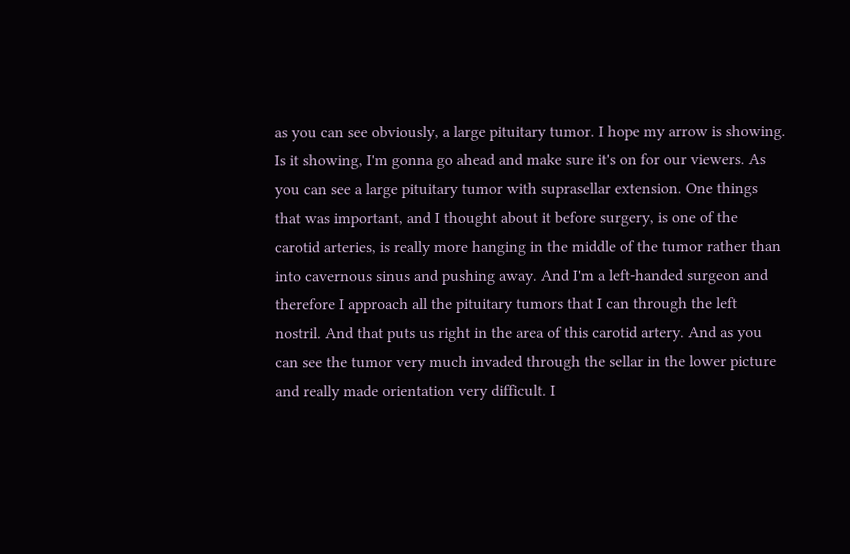as you can see obviously, a large pituitary tumor. I hope my arrow is showing. Is it showing, I'm gonna go ahead and make sure it's on for our viewers. As you can see a large pituitary tumor with suprasellar extension. One things that was important, and I thought about it before surgery, is one of the carotid arteries, is really more hanging in the middle of the tumor rather than into cavernous sinus and pushing away. And I'm a left-handed surgeon and therefore I approach all the pituitary tumors that I can through the left nostril. And that puts us right in the area of this carotid artery. And as you can see the tumor very much invaded through the sellar in the lower picture and really made orientation very difficult. I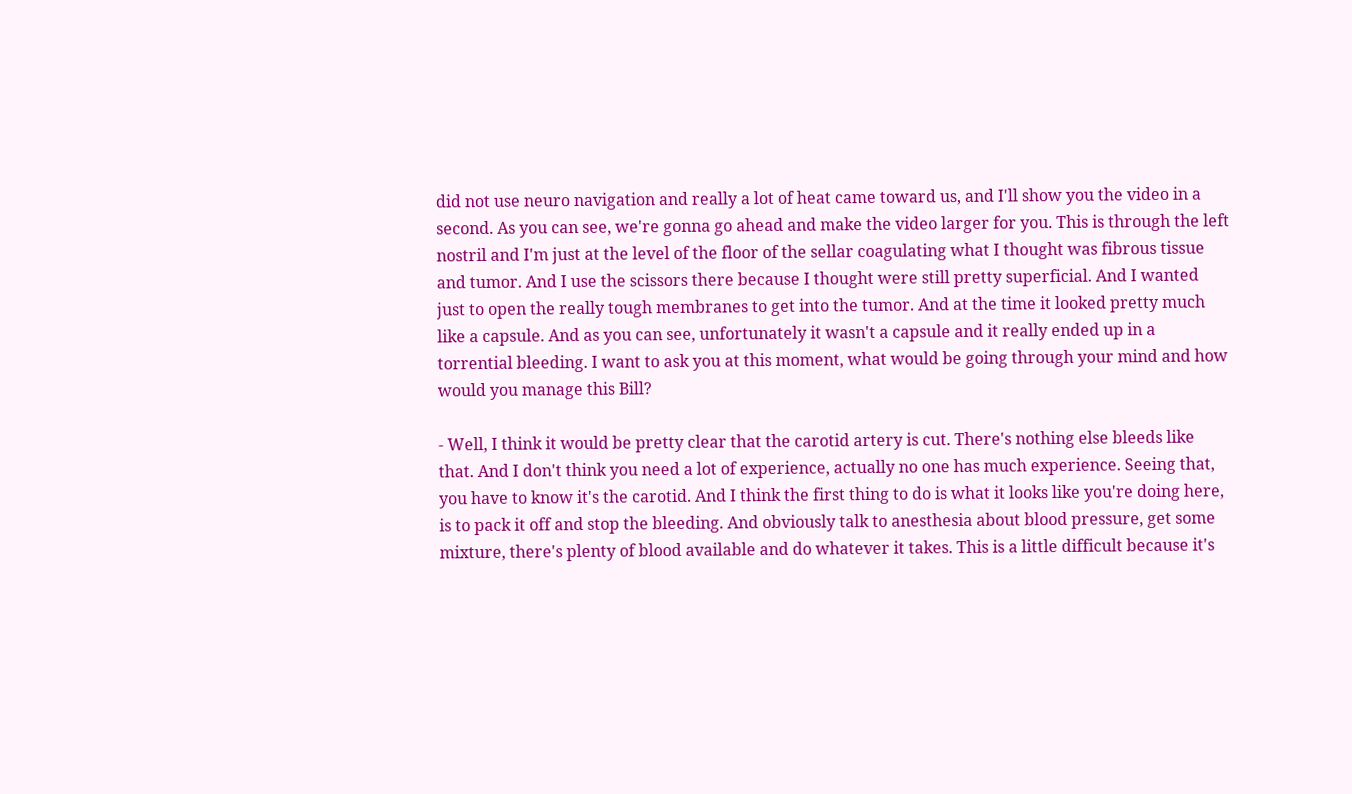did not use neuro navigation and really a lot of heat came toward us, and I'll show you the video in a second. As you can see, we're gonna go ahead and make the video larger for you. This is through the left nostril and I'm just at the level of the floor of the sellar coagulating what I thought was fibrous tissue and tumor. And I use the scissors there because I thought were still pretty superficial. And I wanted just to open the really tough membranes to get into the tumor. And at the time it looked pretty much like a capsule. And as you can see, unfortunately it wasn't a capsule and it really ended up in a torrential bleeding. I want to ask you at this moment, what would be going through your mind and how would you manage this Bill?

- Well, I think it would be pretty clear that the carotid artery is cut. There's nothing else bleeds like that. And I don't think you need a lot of experience, actually no one has much experience. Seeing that, you have to know it's the carotid. And I think the first thing to do is what it looks like you're doing here, is to pack it off and stop the bleeding. And obviously talk to anesthesia about blood pressure, get some mixture, there's plenty of blood available and do whatever it takes. This is a little difficult because it's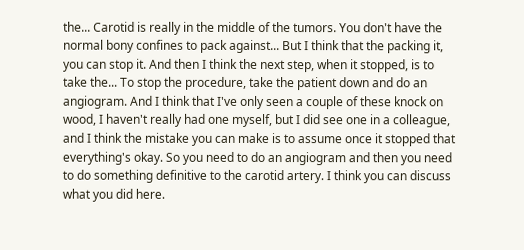the... Carotid is really in the middle of the tumors. You don't have the normal bony confines to pack against... But I think that the packing it, you can stop it. And then I think the next step, when it stopped, is to take the... To stop the procedure, take the patient down and do an angiogram. And I think that I've only seen a couple of these knock on wood, I haven't really had one myself, but I did see one in a colleague, and I think the mistake you can make is to assume once it stopped that everything's okay. So you need to do an angiogram and then you need to do something definitive to the carotid artery. I think you can discuss what you did here.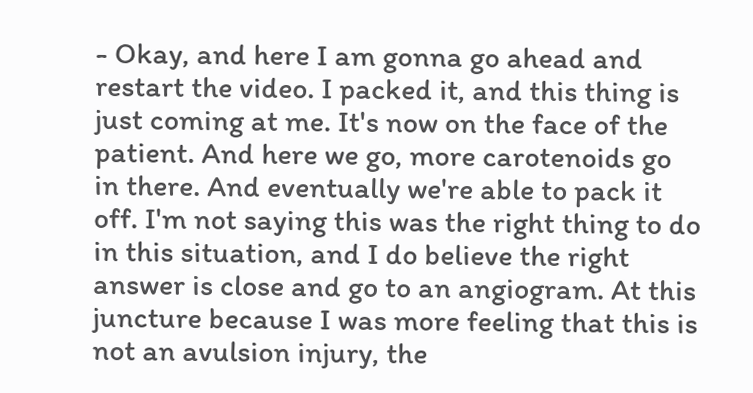- Okay, and here I am gonna go ahead and restart the video. I packed it, and this thing is just coming at me. It's now on the face of the patient. And here we go, more carotenoids go in there. And eventually we're able to pack it off. I'm not saying this was the right thing to do in this situation, and I do believe the right answer is close and go to an angiogram. At this juncture because I was more feeling that this is not an avulsion injury, the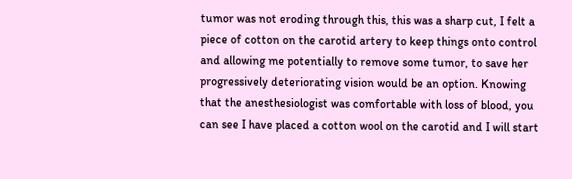tumor was not eroding through this, this was a sharp cut, I felt a piece of cotton on the carotid artery to keep things onto control and allowing me potentially to remove some tumor, to save her progressively deteriorating vision would be an option. Knowing that the anesthesiologist was comfortable with loss of blood, you can see I have placed a cotton wool on the carotid and I will start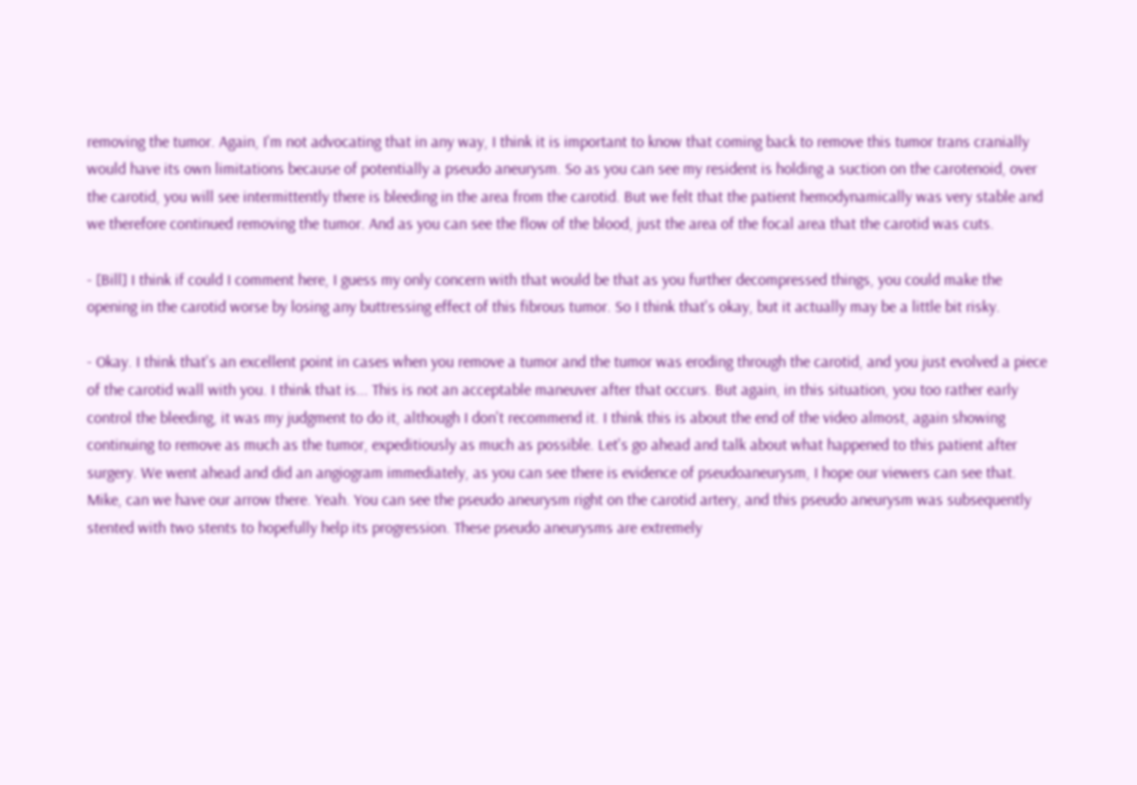removing the tumor. Again, I'm not advocating that in any way, I think it is important to know that coming back to remove this tumor trans cranially would have its own limitations because of potentially a pseudo aneurysm. So as you can see my resident is holding a suction on the carotenoid, over the carotid, you will see intermittently there is bleeding in the area from the carotid. But we felt that the patient hemodynamically was very stable and we therefore continued removing the tumor. And as you can see the flow of the blood, just the area of the focal area that the carotid was cuts.

- [Bill] I think if could I comment here, I guess my only concern with that would be that as you further decompressed things, you could make the opening in the carotid worse by losing any buttressing effect of this fibrous tumor. So I think that's okay, but it actually may be a little bit risky.

- Okay. I think that's an excellent point in cases when you remove a tumor and the tumor was eroding through the carotid, and you just evolved a piece of the carotid wall with you. I think that is... This is not an acceptable maneuver after that occurs. But again, in this situation, you too rather early control the bleeding, it was my judgment to do it, although I don't recommend it. I think this is about the end of the video almost, again showing continuing to remove as much as the tumor, expeditiously as much as possible. Let's go ahead and talk about what happened to this patient after surgery. We went ahead and did an angiogram immediately, as you can see there is evidence of pseudoaneurysm, I hope our viewers can see that. Mike, can we have our arrow there. Yeah. You can see the pseudo aneurysm right on the carotid artery, and this pseudo aneurysm was subsequently stented with two stents to hopefully help its progression. These pseudo aneurysms are extremely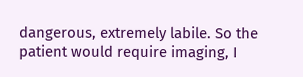dangerous, extremely labile. So the patient would require imaging, I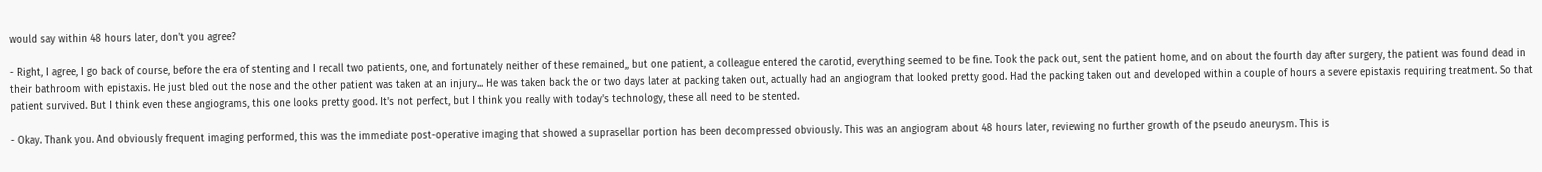would say within 48 hours later, don't you agree?

- Right, I agree, I go back of course, before the era of stenting and I recall two patients, one, and fortunately neither of these remained,, but one patient, a colleague entered the carotid, everything seemed to be fine. Took the pack out, sent the patient home, and on about the fourth day after surgery, the patient was found dead in their bathroom with epistaxis. He just bled out the nose and the other patient was taken at an injury... He was taken back the or two days later at packing taken out, actually had an angiogram that looked pretty good. Had the packing taken out and developed within a couple of hours a severe epistaxis requiring treatment. So that patient survived. But I think even these angiograms, this one looks pretty good. It's not perfect, but I think you really with today's technology, these all need to be stented.

- Okay. Thank you. And obviously frequent imaging performed, this was the immediate post-operative imaging that showed a suprasellar portion has been decompressed obviously. This was an angiogram about 48 hours later, reviewing no further growth of the pseudo aneurysm. This is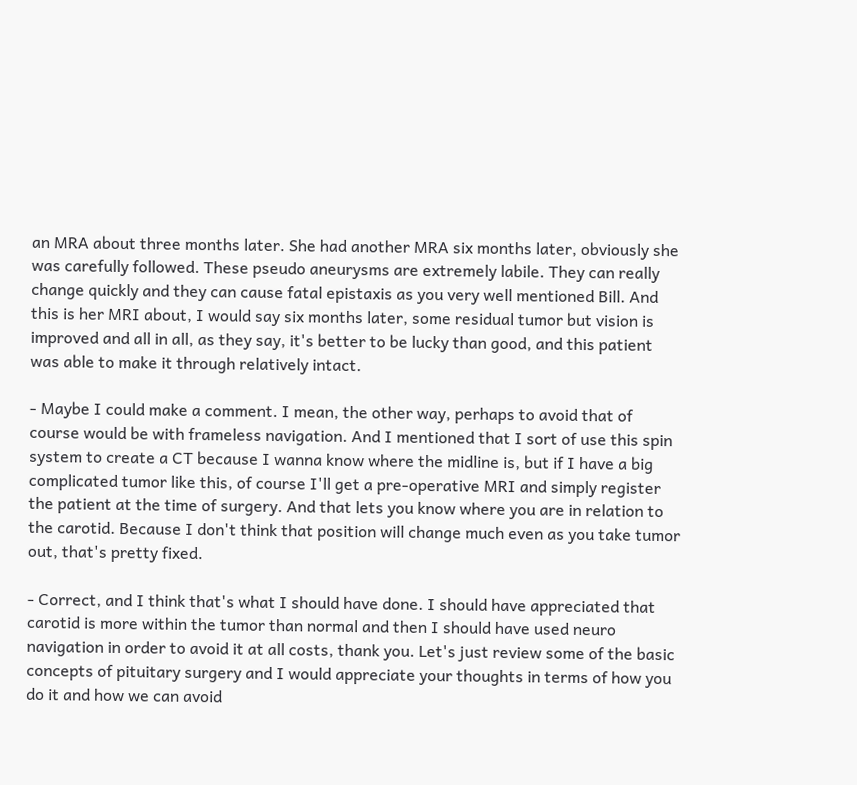an MRA about three months later. She had another MRA six months later, obviously she was carefully followed. These pseudo aneurysms are extremely labile. They can really change quickly and they can cause fatal epistaxis as you very well mentioned Bill. And this is her MRI about, I would say six months later, some residual tumor but vision is improved and all in all, as they say, it's better to be lucky than good, and this patient was able to make it through relatively intact.

- Maybe I could make a comment. I mean, the other way, perhaps to avoid that of course would be with frameless navigation. And I mentioned that I sort of use this spin system to create a CT because I wanna know where the midline is, but if I have a big complicated tumor like this, of course I'll get a pre-operative MRI and simply register the patient at the time of surgery. And that lets you know where you are in relation to the carotid. Because I don't think that position will change much even as you take tumor out, that's pretty fixed.

- Correct, and I think that's what I should have done. I should have appreciated that carotid is more within the tumor than normal and then I should have used neuro navigation in order to avoid it at all costs, thank you. Let's just review some of the basic concepts of pituitary surgery and I would appreciate your thoughts in terms of how you do it and how we can avoid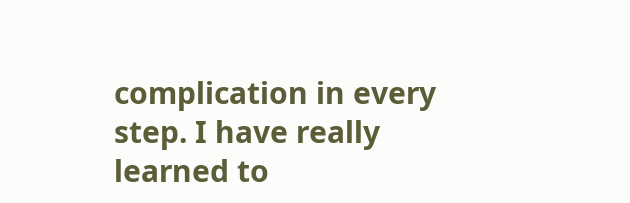complication in every step. I have really learned to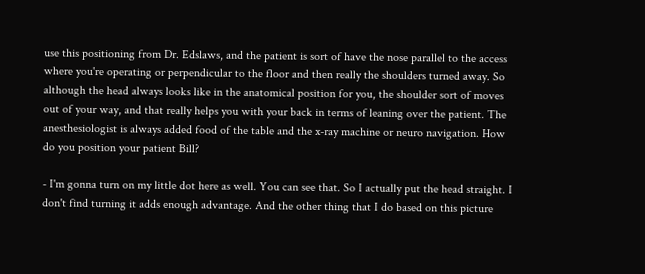use this positioning from Dr. Edslaws, and the patient is sort of have the nose parallel to the access where you're operating or perpendicular to the floor and then really the shoulders turned away. So although the head always looks like in the anatomical position for you, the shoulder sort of moves out of your way, and that really helps you with your back in terms of leaning over the patient. The anesthesiologist is always added food of the table and the x-ray machine or neuro navigation. How do you position your patient Bill?

- I'm gonna turn on my little dot here as well. You can see that. So I actually put the head straight. I don't find turning it adds enough advantage. And the other thing that I do based on this picture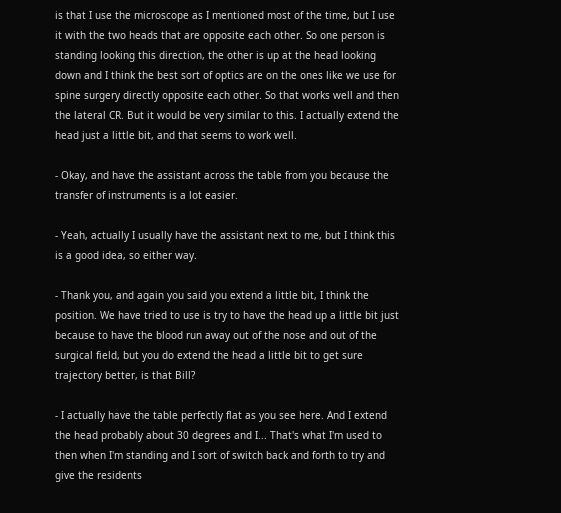is that I use the microscope as I mentioned most of the time, but I use it with the two heads that are opposite each other. So one person is standing looking this direction, the other is up at the head looking down and I think the best sort of optics are on the ones like we use for spine surgery directly opposite each other. So that works well and then the lateral CR. But it would be very similar to this. I actually extend the head just a little bit, and that seems to work well.

- Okay, and have the assistant across the table from you because the transfer of instruments is a lot easier.

- Yeah, actually I usually have the assistant next to me, but I think this is a good idea, so either way.

- Thank you, and again you said you extend a little bit, I think the position. We have tried to use is try to have the head up a little bit just because to have the blood run away out of the nose and out of the surgical field, but you do extend the head a little bit to get sure trajectory better, is that Bill?

- I actually have the table perfectly flat as you see here. And I extend the head probably about 30 degrees and I... That's what I'm used to then when I'm standing and I sort of switch back and forth to try and give the residents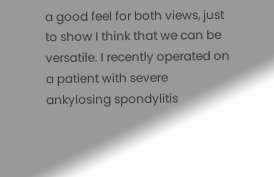a good feel for both views, just to show I think that we can be versatile. I recently operated on a patient with severe ankylosing spondylitis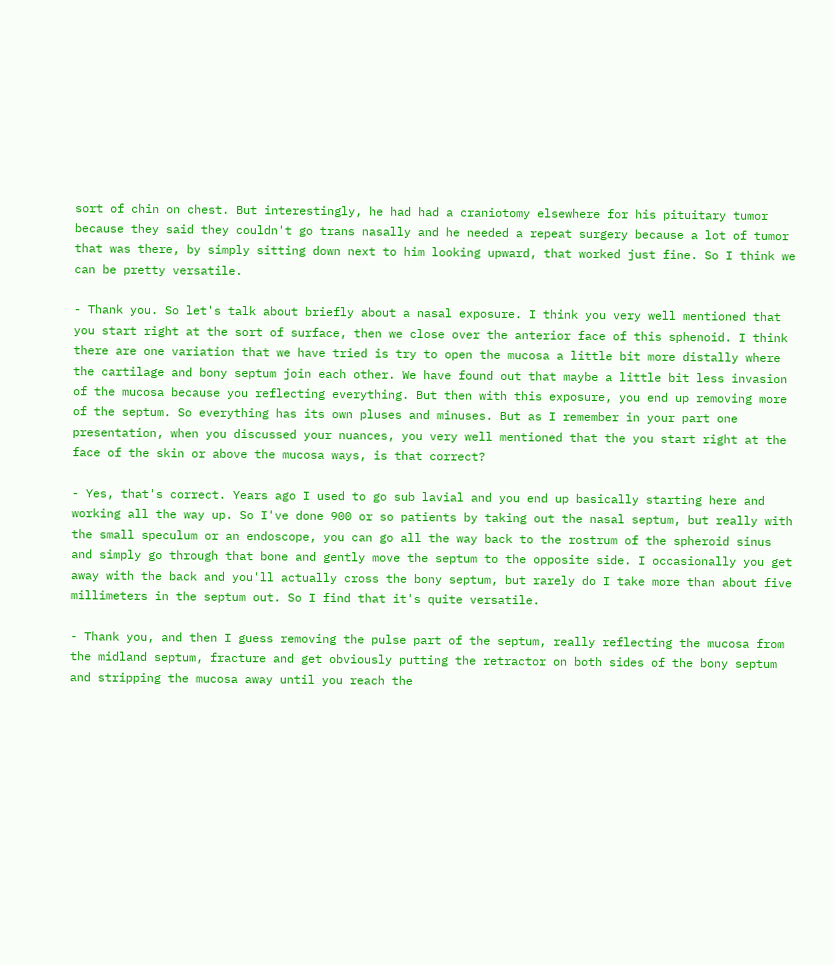sort of chin on chest. But interestingly, he had had a craniotomy elsewhere for his pituitary tumor because they said they couldn't go trans nasally and he needed a repeat surgery because a lot of tumor that was there, by simply sitting down next to him looking upward, that worked just fine. So I think we can be pretty versatile.

- Thank you. So let's talk about briefly about a nasal exposure. I think you very well mentioned that you start right at the sort of surface, then we close over the anterior face of this sphenoid. I think there are one variation that we have tried is try to open the mucosa a little bit more distally where the cartilage and bony septum join each other. We have found out that maybe a little bit less invasion of the mucosa because you reflecting everything. But then with this exposure, you end up removing more of the septum. So everything has its own pluses and minuses. But as I remember in your part one presentation, when you discussed your nuances, you very well mentioned that the you start right at the face of the skin or above the mucosa ways, is that correct?

- Yes, that's correct. Years ago I used to go sub lavial and you end up basically starting here and working all the way up. So I've done 900 or so patients by taking out the nasal septum, but really with the small speculum or an endoscope, you can go all the way back to the rostrum of the spheroid sinus and simply go through that bone and gently move the septum to the opposite side. I occasionally you get away with the back and you'll actually cross the bony septum, but rarely do I take more than about five millimeters in the septum out. So I find that it's quite versatile.

- Thank you, and then I guess removing the pulse part of the septum, really reflecting the mucosa from the midland septum, fracture and get obviously putting the retractor on both sides of the bony septum and stripping the mucosa away until you reach the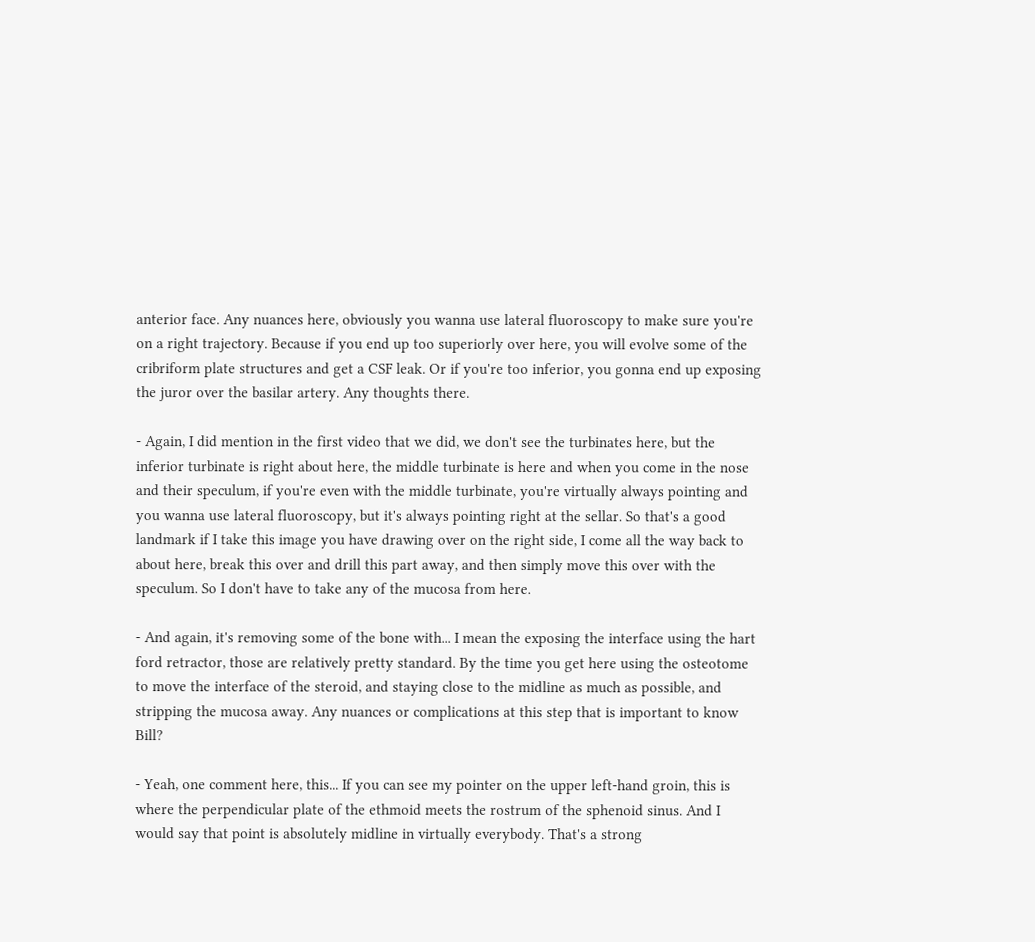anterior face. Any nuances here, obviously you wanna use lateral fluoroscopy to make sure you're on a right trajectory. Because if you end up too superiorly over here, you will evolve some of the cribriform plate structures and get a CSF leak. Or if you're too inferior, you gonna end up exposing the juror over the basilar artery. Any thoughts there.

- Again, I did mention in the first video that we did, we don't see the turbinates here, but the inferior turbinate is right about here, the middle turbinate is here and when you come in the nose and their speculum, if you're even with the middle turbinate, you're virtually always pointing and you wanna use lateral fluoroscopy, but it's always pointing right at the sellar. So that's a good landmark if I take this image you have drawing over on the right side, I come all the way back to about here, break this over and drill this part away, and then simply move this over with the speculum. So I don't have to take any of the mucosa from here.

- And again, it's removing some of the bone with... I mean the exposing the interface using the hart ford retractor, those are relatively pretty standard. By the time you get here using the osteotome to move the interface of the steroid, and staying close to the midline as much as possible, and stripping the mucosa away. Any nuances or complications at this step that is important to know Bill?

- Yeah, one comment here, this... If you can see my pointer on the upper left-hand groin, this is where the perpendicular plate of the ethmoid meets the rostrum of the sphenoid sinus. And I would say that point is absolutely midline in virtually everybody. That's a strong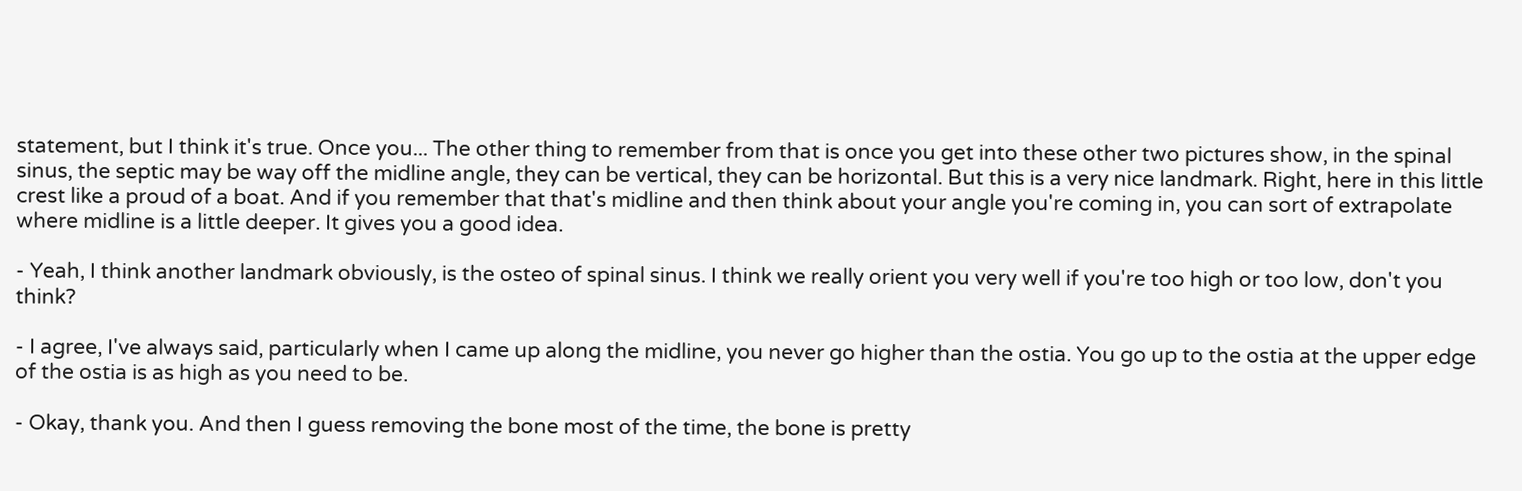statement, but I think it's true. Once you... The other thing to remember from that is once you get into these other two pictures show, in the spinal sinus, the septic may be way off the midline angle, they can be vertical, they can be horizontal. But this is a very nice landmark. Right, here in this little crest like a proud of a boat. And if you remember that that's midline and then think about your angle you're coming in, you can sort of extrapolate where midline is a little deeper. It gives you a good idea.

- Yeah, I think another landmark obviously, is the osteo of spinal sinus. I think we really orient you very well if you're too high or too low, don't you think?

- I agree, I've always said, particularly when I came up along the midline, you never go higher than the ostia. You go up to the ostia at the upper edge of the ostia is as high as you need to be.

- Okay, thank you. And then I guess removing the bone most of the time, the bone is pretty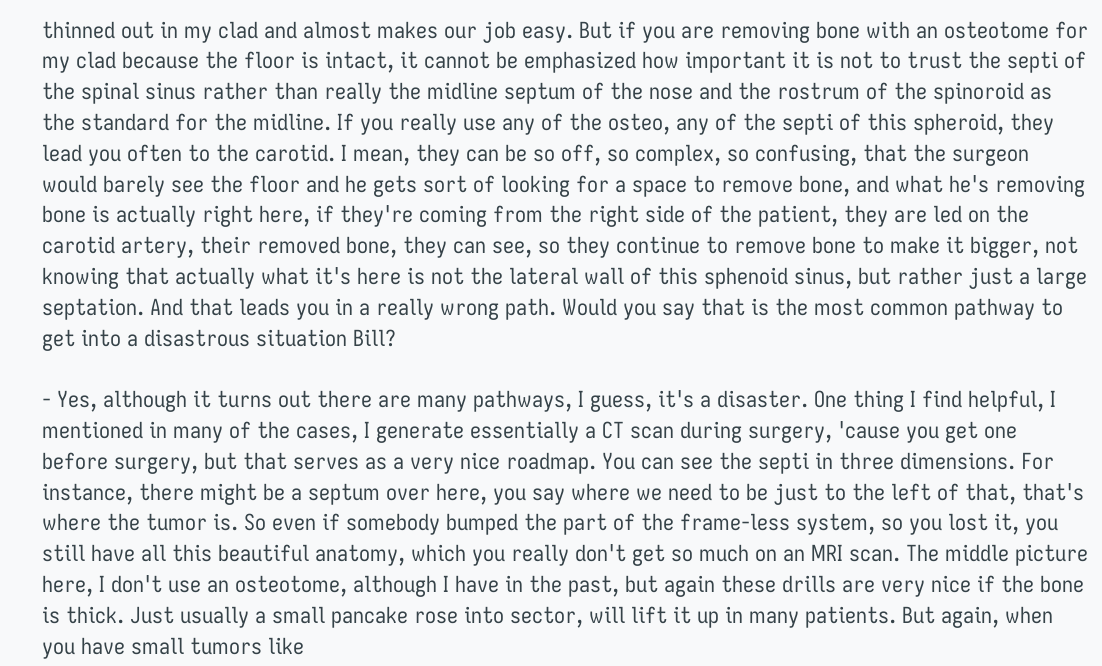thinned out in my clad and almost makes our job easy. But if you are removing bone with an osteotome for my clad because the floor is intact, it cannot be emphasized how important it is not to trust the septi of the spinal sinus rather than really the midline septum of the nose and the rostrum of the spinoroid as the standard for the midline. If you really use any of the osteo, any of the septi of this spheroid, they lead you often to the carotid. I mean, they can be so off, so complex, so confusing, that the surgeon would barely see the floor and he gets sort of looking for a space to remove bone, and what he's removing bone is actually right here, if they're coming from the right side of the patient, they are led on the carotid artery, their removed bone, they can see, so they continue to remove bone to make it bigger, not knowing that actually what it's here is not the lateral wall of this sphenoid sinus, but rather just a large septation. And that leads you in a really wrong path. Would you say that is the most common pathway to get into a disastrous situation Bill?

- Yes, although it turns out there are many pathways, I guess, it's a disaster. One thing I find helpful, I mentioned in many of the cases, I generate essentially a CT scan during surgery, 'cause you get one before surgery, but that serves as a very nice roadmap. You can see the septi in three dimensions. For instance, there might be a septum over here, you say where we need to be just to the left of that, that's where the tumor is. So even if somebody bumped the part of the frame-less system, so you lost it, you still have all this beautiful anatomy, which you really don't get so much on an MRI scan. The middle picture here, I don't use an osteotome, although I have in the past, but again these drills are very nice if the bone is thick. Just usually a small pancake rose into sector, will lift it up in many patients. But again, when you have small tumors like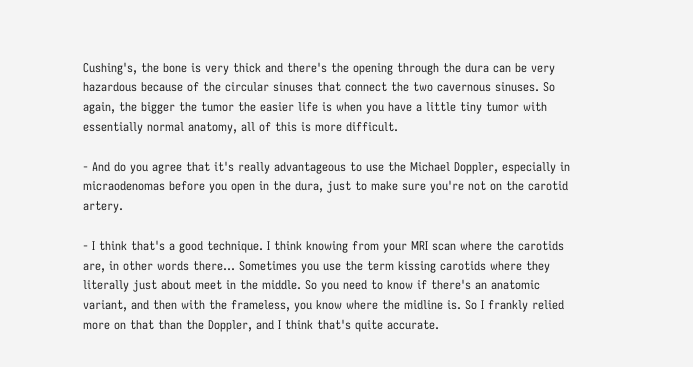Cushing's, the bone is very thick and there's the opening through the dura can be very hazardous because of the circular sinuses that connect the two cavernous sinuses. So again, the bigger the tumor the easier life is when you have a little tiny tumor with essentially normal anatomy, all of this is more difficult.

- And do you agree that it's really advantageous to use the Michael Doppler, especially in micraodenomas before you open in the dura, just to make sure you're not on the carotid artery.

- I think that's a good technique. I think knowing from your MRI scan where the carotids are, in other words there... Sometimes you use the term kissing carotids where they literally just about meet in the middle. So you need to know if there's an anatomic variant, and then with the frameless, you know where the midline is. So I frankly relied more on that than the Doppler, and I think that's quite accurate.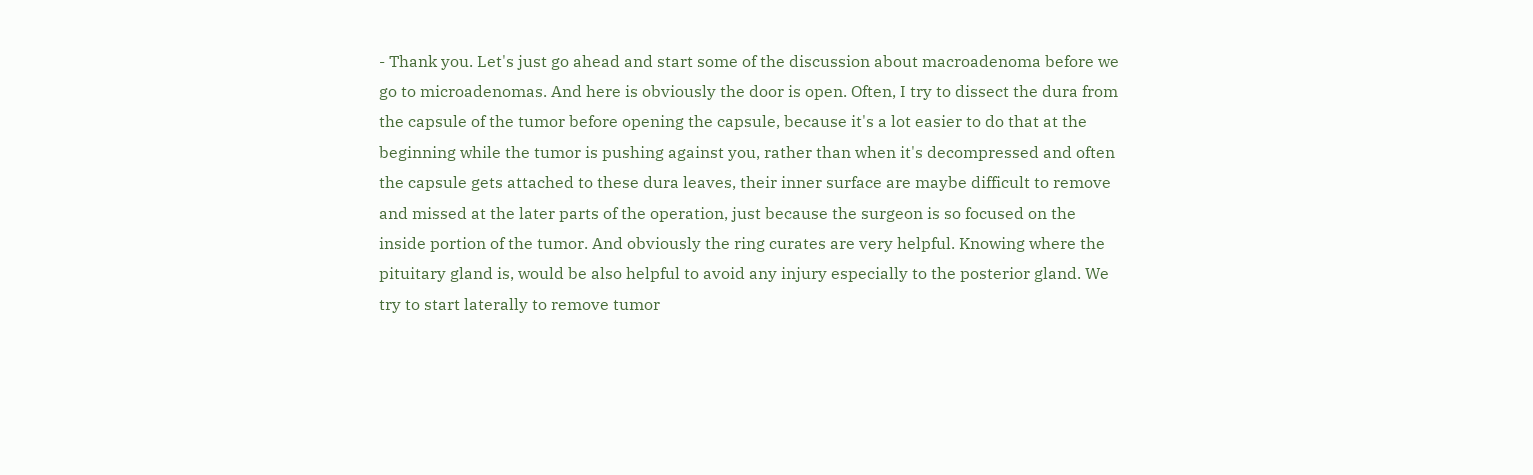- Thank you. Let's just go ahead and start some of the discussion about macroadenoma before we go to microadenomas. And here is obviously the door is open. Often, I try to dissect the dura from the capsule of the tumor before opening the capsule, because it's a lot easier to do that at the beginning while the tumor is pushing against you, rather than when it's decompressed and often the capsule gets attached to these dura leaves, their inner surface are maybe difficult to remove and missed at the later parts of the operation, just because the surgeon is so focused on the inside portion of the tumor. And obviously the ring curates are very helpful. Knowing where the pituitary gland is, would be also helpful to avoid any injury especially to the posterior gland. We try to start laterally to remove tumor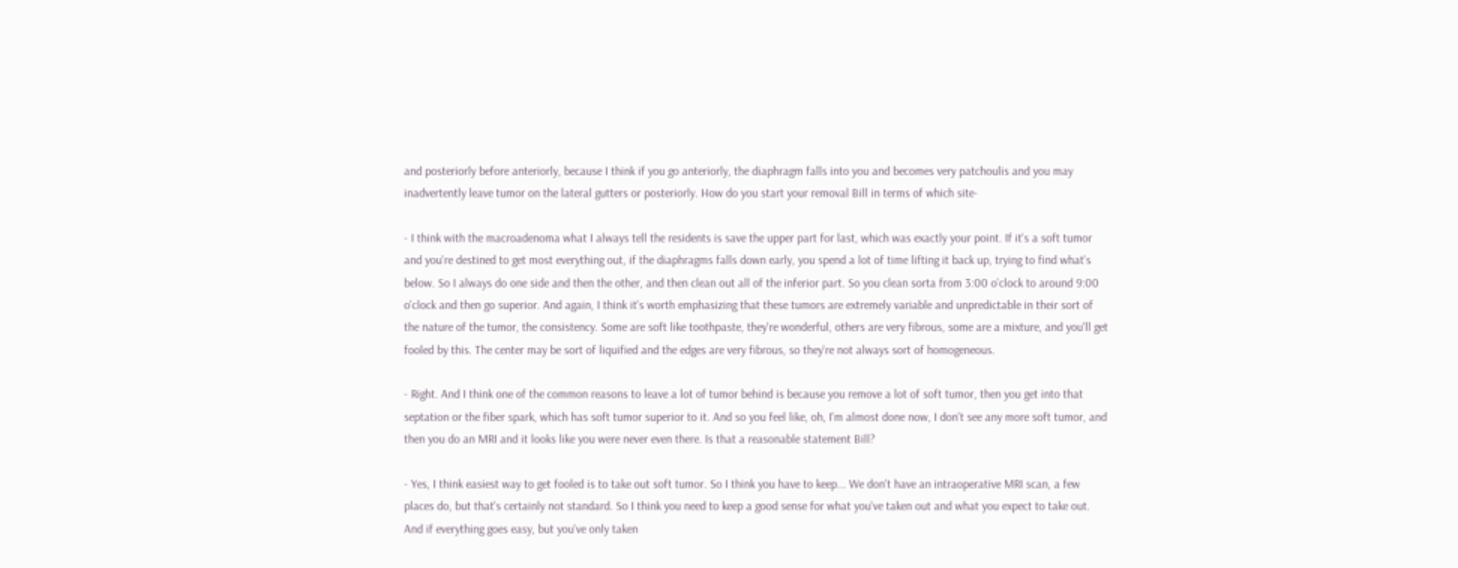and posteriorly before anteriorly, because I think if you go anteriorly, the diaphragm falls into you and becomes very patchoulis and you may inadvertently leave tumor on the lateral gutters or posteriorly. How do you start your removal Bill in terms of which site-

- I think with the macroadenoma what I always tell the residents is save the upper part for last, which was exactly your point. If it's a soft tumor and you're destined to get most everything out, if the diaphragms falls down early, you spend a lot of time lifting it back up, trying to find what's below. So I always do one side and then the other, and then clean out all of the inferior part. So you clean sorta from 3:00 o'clock to around 9:00 o'clock and then go superior. And again, I think it's worth emphasizing that these tumors are extremely variable and unpredictable in their sort of the nature of the tumor, the consistency. Some are soft like toothpaste, they're wonderful, others are very fibrous, some are a mixture, and you'll get fooled by this. The center may be sort of liquified and the edges are very fibrous, so they're not always sort of homogeneous.

- Right. And I think one of the common reasons to leave a lot of tumor behind is because you remove a lot of soft tumor, then you get into that septation or the fiber spark, which has soft tumor superior to it. And so you feel like, oh, I'm almost done now, I don't see any more soft tumor, and then you do an MRI and it looks like you were never even there. Is that a reasonable statement Bill?

- Yes, I think easiest way to get fooled is to take out soft tumor. So I think you have to keep... We don't have an intraoperative MRI scan, a few places do, but that's certainly not standard. So I think you need to keep a good sense for what you've taken out and what you expect to take out. And if everything goes easy, but you've only taken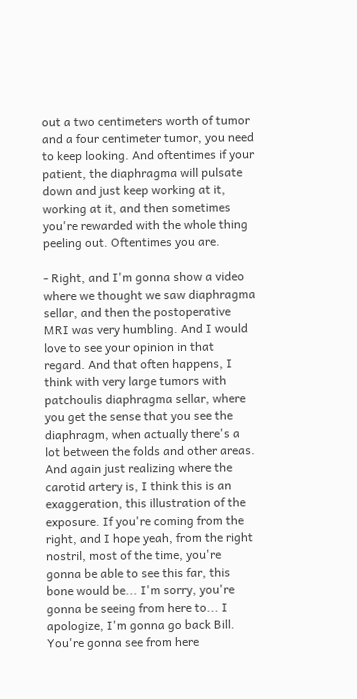out a two centimeters worth of tumor and a four centimeter tumor, you need to keep looking. And oftentimes if your patient, the diaphragma will pulsate down and just keep working at it, working at it, and then sometimes you're rewarded with the whole thing peeling out. Oftentimes you are.

- Right, and I'm gonna show a video where we thought we saw diaphragma sellar, and then the postoperative MRI was very humbling. And I would love to see your opinion in that regard. And that often happens, I think with very large tumors with patchoulis diaphragma sellar, where you get the sense that you see the diaphragm, when actually there's a lot between the folds and other areas. And again just realizing where the carotid artery is, I think this is an exaggeration, this illustration of the exposure. If you're coming from the right, and I hope yeah, from the right nostril, most of the time, you're gonna be able to see this far, this bone would be... I'm sorry, you're gonna be seeing from here to... I apologize, I'm gonna go back Bill. You're gonna see from here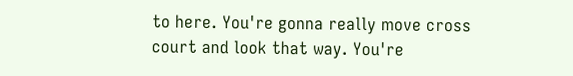to here. You're gonna really move cross court and look that way. You're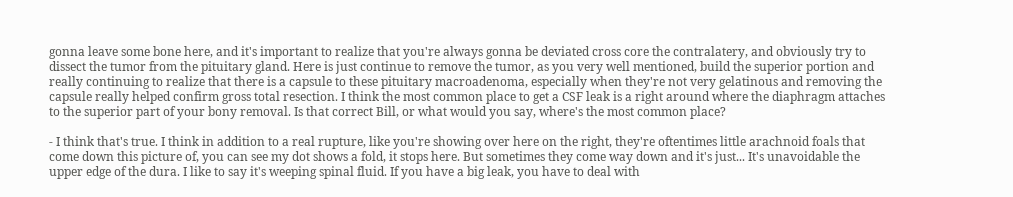gonna leave some bone here, and it's important to realize that you're always gonna be deviated cross core the contralatery, and obviously try to dissect the tumor from the pituitary gland. Here is just continue to remove the tumor, as you very well mentioned, build the superior portion and really continuing to realize that there is a capsule to these pituitary macroadenoma, especially when they're not very gelatinous and removing the capsule really helped confirm gross total resection. I think the most common place to get a CSF leak is a right around where the diaphragm attaches to the superior part of your bony removal. Is that correct Bill, or what would you say, where's the most common place?

- I think that's true. I think in addition to a real rupture, like you're showing over here on the right, they're oftentimes little arachnoid foals that come down this picture of, you can see my dot shows a fold, it stops here. But sometimes they come way down and it's just... It's unavoidable the upper edge of the dura. I like to say it's weeping spinal fluid. If you have a big leak, you have to deal with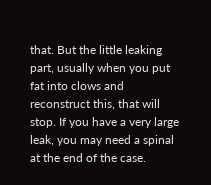that. But the little leaking part, usually when you put fat into clows and reconstruct this, that will stop. If you have a very large leak, you may need a spinal at the end of the case.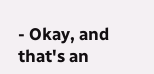- Okay, and that's an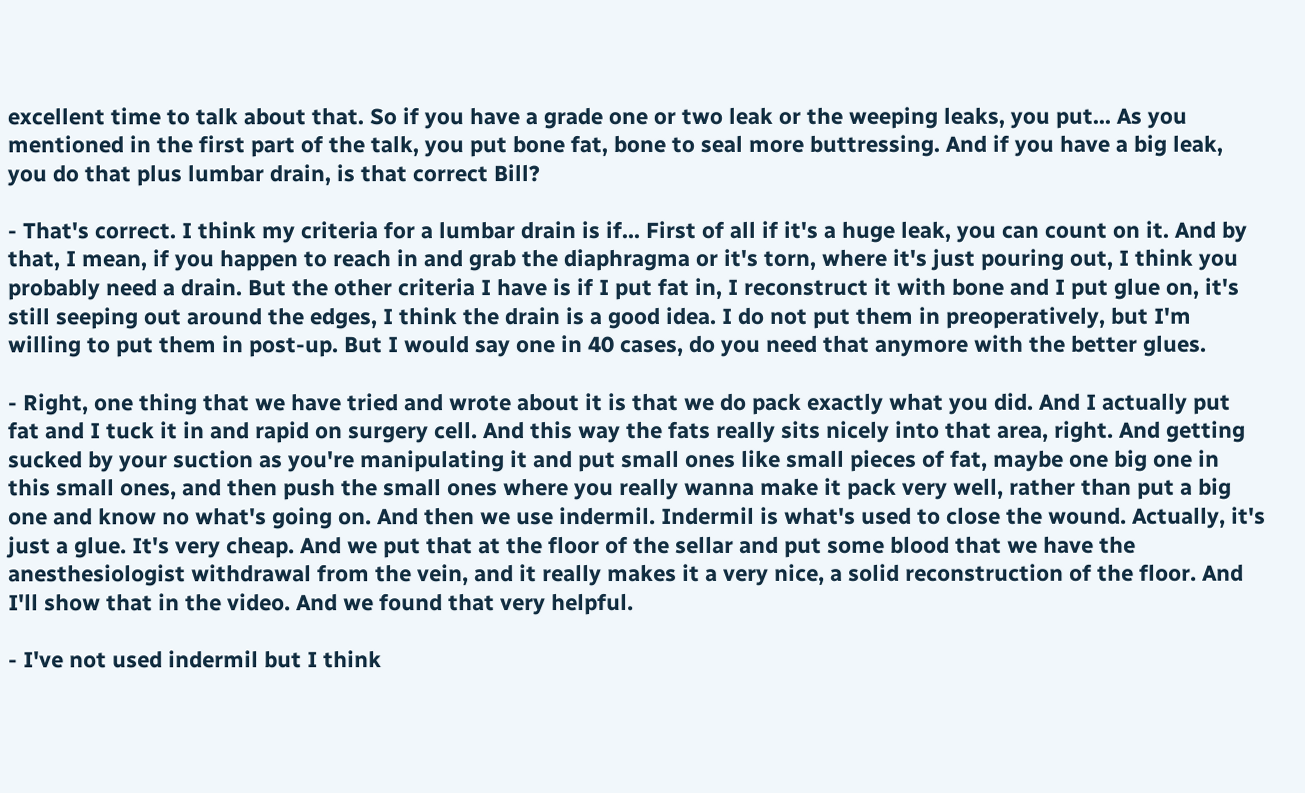excellent time to talk about that. So if you have a grade one or two leak or the weeping leaks, you put... As you mentioned in the first part of the talk, you put bone fat, bone to seal more buttressing. And if you have a big leak, you do that plus lumbar drain, is that correct Bill?

- That's correct. I think my criteria for a lumbar drain is if... First of all if it's a huge leak, you can count on it. And by that, I mean, if you happen to reach in and grab the diaphragma or it's torn, where it's just pouring out, I think you probably need a drain. But the other criteria I have is if I put fat in, I reconstruct it with bone and I put glue on, it's still seeping out around the edges, I think the drain is a good idea. I do not put them in preoperatively, but I'm willing to put them in post-up. But I would say one in 40 cases, do you need that anymore with the better glues.

- Right, one thing that we have tried and wrote about it is that we do pack exactly what you did. And I actually put fat and I tuck it in and rapid on surgery cell. And this way the fats really sits nicely into that area, right. And getting sucked by your suction as you're manipulating it and put small ones like small pieces of fat, maybe one big one in this small ones, and then push the small ones where you really wanna make it pack very well, rather than put a big one and know no what's going on. And then we use indermil. Indermil is what's used to close the wound. Actually, it's just a glue. It's very cheap. And we put that at the floor of the sellar and put some blood that we have the anesthesiologist withdrawal from the vein, and it really makes it a very nice, a solid reconstruction of the floor. And I'll show that in the video. And we found that very helpful.

- I've not used indermil but I think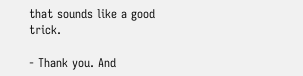that sounds like a good trick.

- Thank you. And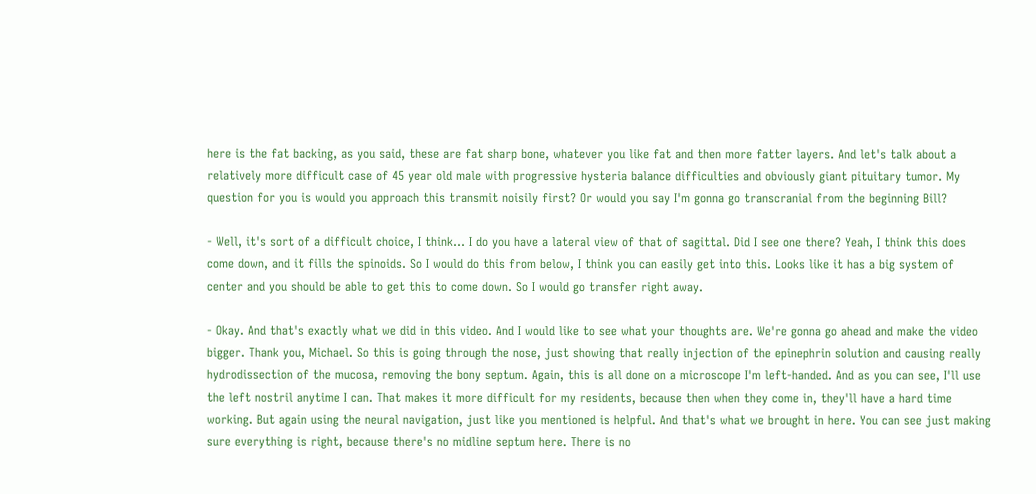here is the fat backing, as you said, these are fat sharp bone, whatever you like fat and then more fatter layers. And let's talk about a relatively more difficult case of 45 year old male with progressive hysteria balance difficulties and obviously giant pituitary tumor. My question for you is would you approach this transmit noisily first? Or would you say I'm gonna go transcranial from the beginning Bill?

- Well, it's sort of a difficult choice, I think... I do you have a lateral view of that of sagittal. Did I see one there? Yeah, I think this does come down, and it fills the spinoids. So I would do this from below, I think you can easily get into this. Looks like it has a big system of center and you should be able to get this to come down. So I would go transfer right away.

- Okay. And that's exactly what we did in this video. And I would like to see what your thoughts are. We're gonna go ahead and make the video bigger. Thank you, Michael. So this is going through the nose, just showing that really injection of the epinephrin solution and causing really hydrodissection of the mucosa, removing the bony septum. Again, this is all done on a microscope I'm left-handed. And as you can see, I'll use the left nostril anytime I can. That makes it more difficult for my residents, because then when they come in, they'll have a hard time working. But again using the neural navigation, just like you mentioned is helpful. And that's what we brought in here. You can see just making sure everything is right, because there's no midline septum here. There is no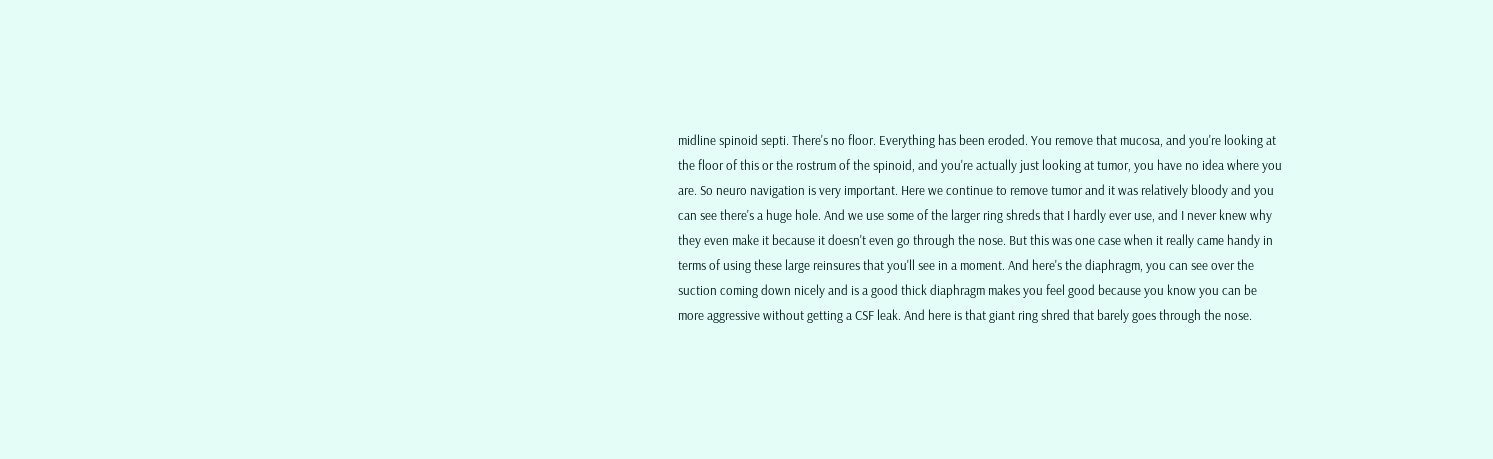midline spinoid septi. There's no floor. Everything has been eroded. You remove that mucosa, and you're looking at the floor of this or the rostrum of the spinoid, and you're actually just looking at tumor, you have no idea where you are. So neuro navigation is very important. Here we continue to remove tumor and it was relatively bloody and you can see there's a huge hole. And we use some of the larger ring shreds that I hardly ever use, and I never knew why they even make it because it doesn't even go through the nose. But this was one case when it really came handy in terms of using these large reinsures that you'll see in a moment. And here's the diaphragm, you can see over the suction coming down nicely and is a good thick diaphragm makes you feel good because you know you can be more aggressive without getting a CSF leak. And here is that giant ring shred that barely goes through the nose.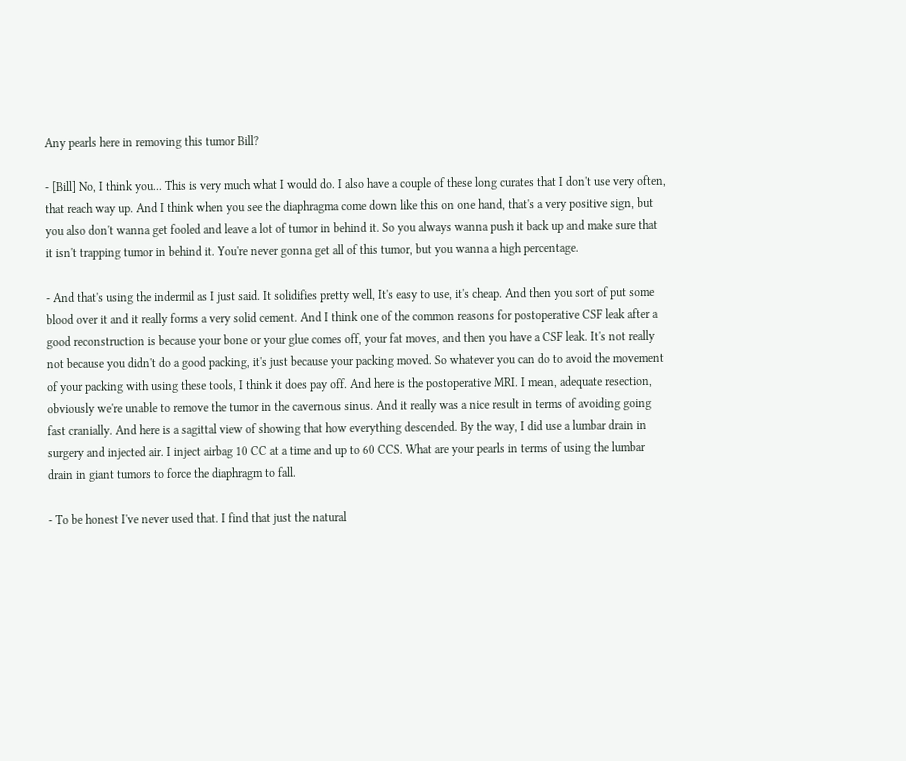Any pearls here in removing this tumor Bill?

- [Bill] No, I think you... This is very much what I would do. I also have a couple of these long curates that I don't use very often, that reach way up. And I think when you see the diaphragma come down like this on one hand, that's a very positive sign, but you also don't wanna get fooled and leave a lot of tumor in behind it. So you always wanna push it back up and make sure that it isn't trapping tumor in behind it. You're never gonna get all of this tumor, but you wanna a high percentage.

- And that's using the indermil as I just said. It solidifies pretty well, It's easy to use, it's cheap. And then you sort of put some blood over it and it really forms a very solid cement. And I think one of the common reasons for postoperative CSF leak after a good reconstruction is because your bone or your glue comes off, your fat moves, and then you have a CSF leak. It's not really not because you didn't do a good packing, it's just because your packing moved. So whatever you can do to avoid the movement of your packing with using these tools, I think it does pay off. And here is the postoperative MRI. I mean, adequate resection, obviously we're unable to remove the tumor in the cavernous sinus. And it really was a nice result in terms of avoiding going fast cranially. And here is a sagittal view of showing that how everything descended. By the way, I did use a lumbar drain in surgery and injected air. I inject airbag 10 CC at a time and up to 60 CCS. What are your pearls in terms of using the lumbar drain in giant tumors to force the diaphragm to fall.

- To be honest I've never used that. I find that just the natural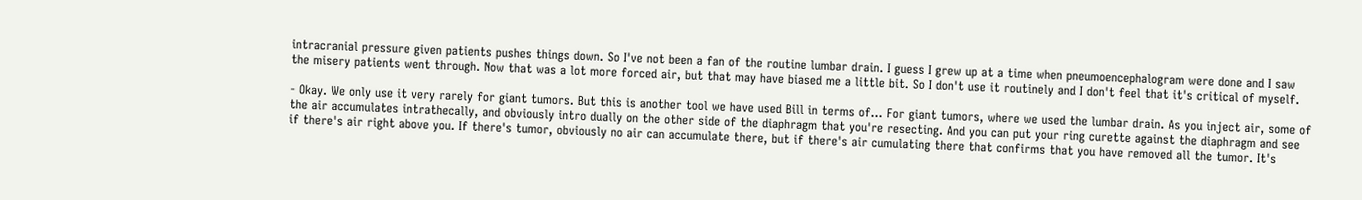intracranial pressure given patients pushes things down. So I've not been a fan of the routine lumbar drain. I guess I grew up at a time when pneumoencephalogram were done and I saw the misery patients went through. Now that was a lot more forced air, but that may have biased me a little bit. So I don't use it routinely and I don't feel that it's critical of myself.

- Okay. We only use it very rarely for giant tumors. But this is another tool we have used Bill in terms of... For giant tumors, where we used the lumbar drain. As you inject air, some of the air accumulates intrathecally, and obviously intro dually on the other side of the diaphragm that you're resecting. And you can put your ring curette against the diaphragm and see if there's air right above you. If there's tumor, obviously no air can accumulate there, but if there's air cumulating there that confirms that you have removed all the tumor. It's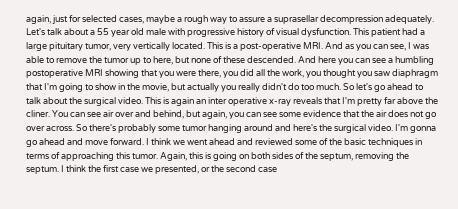again, just for selected cases, maybe a rough way to assure a suprasellar decompression adequately. Let's talk about a 55 year old male with progressive history of visual dysfunction. This patient had a large pituitary tumor, very vertically located. This is a post-operative MRI. And as you can see, I was able to remove the tumor up to here, but none of these descended. And here you can see a humbling postoperative MRI showing that you were there, you did all the work, you thought you saw diaphragm that I'm going to show in the movie, but actually you really didn't do too much. So let's go ahead to talk about the surgical video. This is again an inter operative x-ray reveals that I'm pretty far above the cliner. You can see air over and behind, but again, you can see some evidence that the air does not go over across. So there's probably some tumor hanging around and here's the surgical video. I'm gonna go ahead and move forward. I think we went ahead and reviewed some of the basic techniques in terms of approaching this tumor. Again, this is going on both sides of the septum, removing the septum. I think the first case we presented, or the second case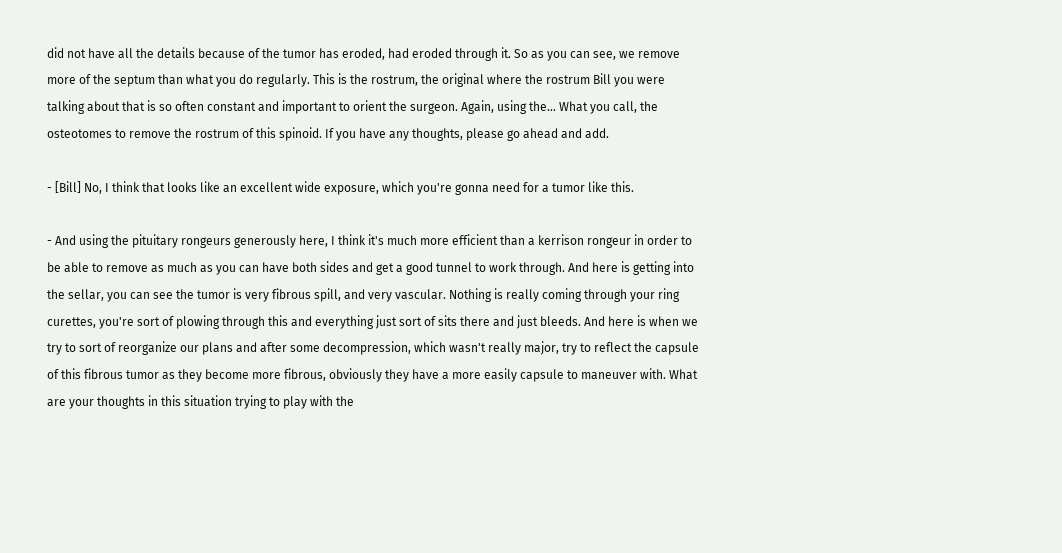did not have all the details because of the tumor has eroded, had eroded through it. So as you can see, we remove more of the septum than what you do regularly. This is the rostrum, the original where the rostrum Bill you were talking about that is so often constant and important to orient the surgeon. Again, using the... What you call, the osteotomes to remove the rostrum of this spinoid. If you have any thoughts, please go ahead and add.

- [Bill] No, I think that looks like an excellent wide exposure, which you're gonna need for a tumor like this.

- And using the pituitary rongeurs generously here, I think it's much more efficient than a kerrison rongeur in order to be able to remove as much as you can have both sides and get a good tunnel to work through. And here is getting into the sellar, you can see the tumor is very fibrous spill, and very vascular. Nothing is really coming through your ring curettes, you're sort of plowing through this and everything just sort of sits there and just bleeds. And here is when we try to sort of reorganize our plans and after some decompression, which wasn't really major, try to reflect the capsule of this fibrous tumor as they become more fibrous, obviously they have a more easily capsule to maneuver with. What are your thoughts in this situation trying to play with the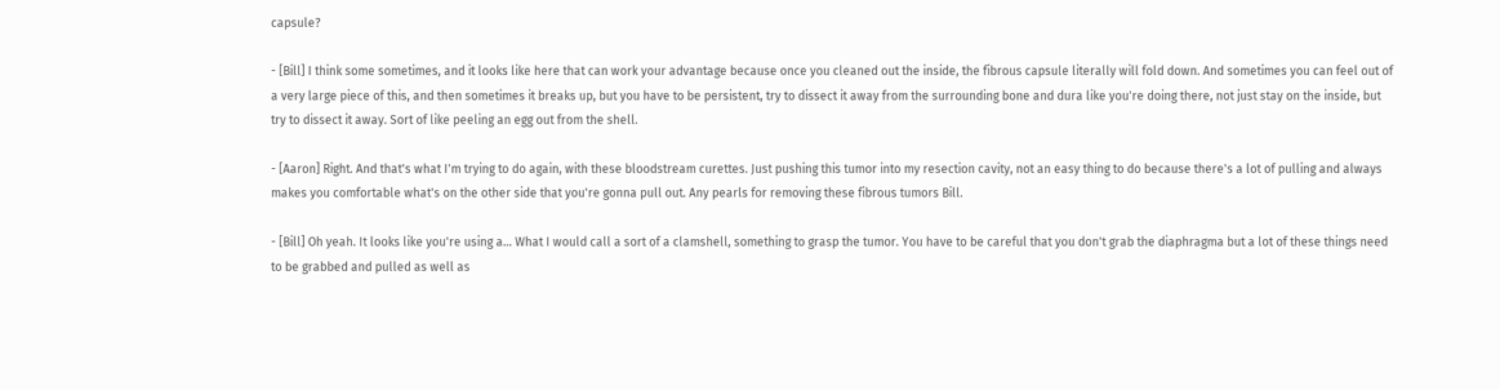capsule?

- [Bill] I think some sometimes, and it looks like here that can work your advantage because once you cleaned out the inside, the fibrous capsule literally will fold down. And sometimes you can feel out of a very large piece of this, and then sometimes it breaks up, but you have to be persistent, try to dissect it away from the surrounding bone and dura like you're doing there, not just stay on the inside, but try to dissect it away. Sort of like peeling an egg out from the shell.

- [Aaron] Right. And that's what I'm trying to do again, with these bloodstream curettes. Just pushing this tumor into my resection cavity, not an easy thing to do because there's a lot of pulling and always makes you comfortable what's on the other side that you're gonna pull out. Any pearls for removing these fibrous tumors Bill.

- [Bill] Oh yeah. It looks like you're using a... What I would call a sort of a clamshell, something to grasp the tumor. You have to be careful that you don't grab the diaphragma but a lot of these things need to be grabbed and pulled as well as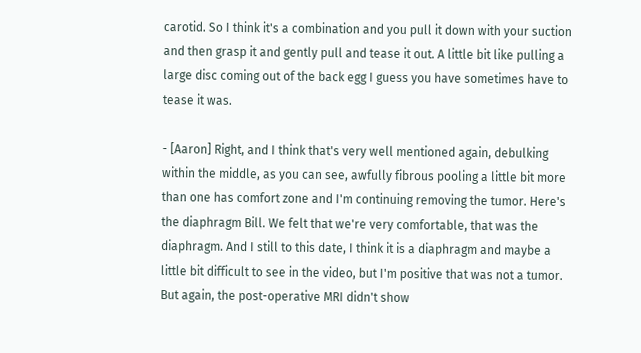carotid. So I think it's a combination and you pull it down with your suction and then grasp it and gently pull and tease it out. A little bit like pulling a large disc coming out of the back egg I guess you have sometimes have to tease it was.

- [Aaron] Right, and I think that's very well mentioned again, debulking within the middle, as you can see, awfully fibrous pooling a little bit more than one has comfort zone and I'm continuing removing the tumor. Here's the diaphragm Bill. We felt that we're very comfortable, that was the diaphragm. And I still to this date, I think it is a diaphragm and maybe a little bit difficult to see in the video, but I'm positive that was not a tumor. But again, the post-operative MRI didn't show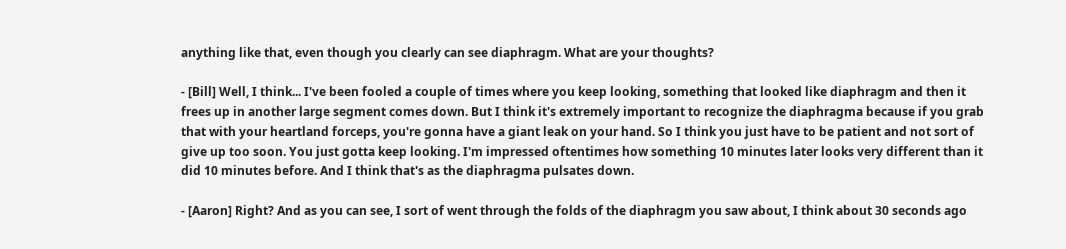anything like that, even though you clearly can see diaphragm. What are your thoughts?

- [Bill] Well, I think... I've been fooled a couple of times where you keep looking, something that looked like diaphragm and then it frees up in another large segment comes down. But I think it's extremely important to recognize the diaphragma because if you grab that with your heartland forceps, you're gonna have a giant leak on your hand. So I think you just have to be patient and not sort of give up too soon. You just gotta keep looking. I'm impressed oftentimes how something 10 minutes later looks very different than it did 10 minutes before. And I think that's as the diaphragma pulsates down.

- [Aaron] Right? And as you can see, I sort of went through the folds of the diaphragm you saw about, I think about 30 seconds ago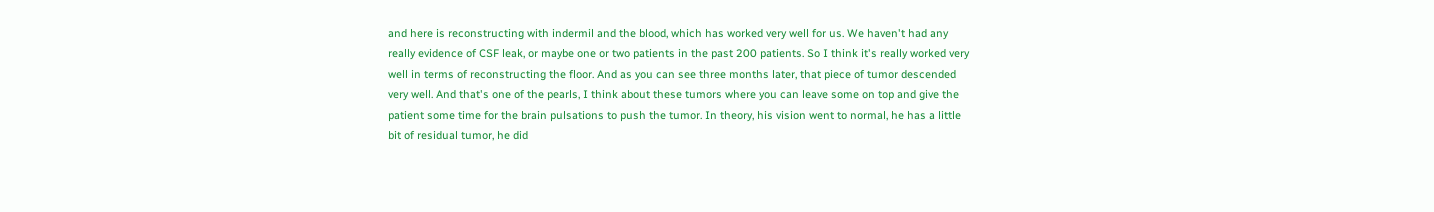and here is reconstructing with indermil and the blood, which has worked very well for us. We haven't had any really evidence of CSF leak, or maybe one or two patients in the past 200 patients. So I think it's really worked very well in terms of reconstructing the floor. And as you can see three months later, that piece of tumor descended very well. And that's one of the pearls, I think about these tumors where you can leave some on top and give the patient some time for the brain pulsations to push the tumor. In theory, his vision went to normal, he has a little bit of residual tumor, he did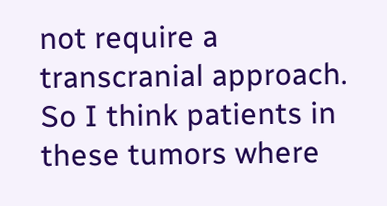not require a transcranial approach. So I think patients in these tumors where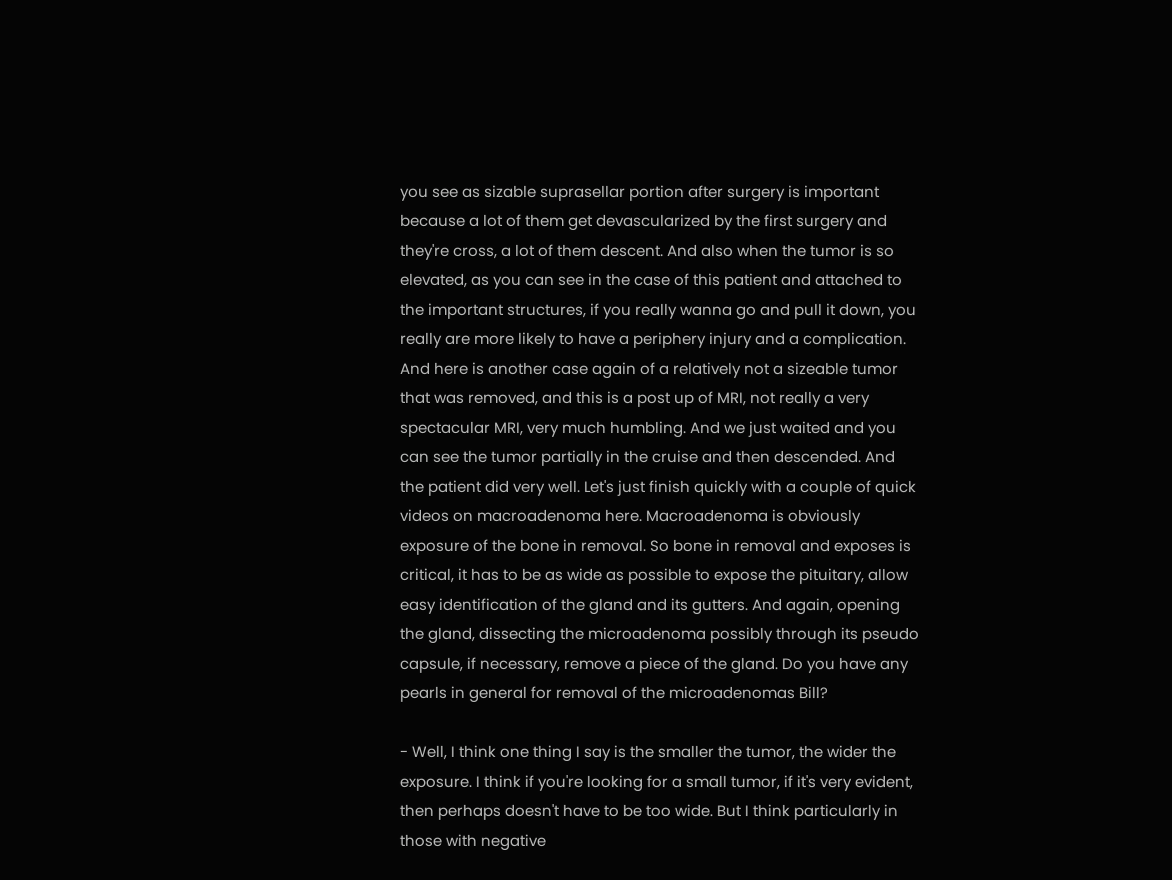you see as sizable suprasellar portion after surgery is important because a lot of them get devascularized by the first surgery and they're cross, a lot of them descent. And also when the tumor is so elevated, as you can see in the case of this patient and attached to the important structures, if you really wanna go and pull it down, you really are more likely to have a periphery injury and a complication. And here is another case again of a relatively not a sizeable tumor that was removed, and this is a post up of MRI, not really a very spectacular MRI, very much humbling. And we just waited and you can see the tumor partially in the cruise and then descended. And the patient did very well. Let's just finish quickly with a couple of quick videos on macroadenoma here. Macroadenoma is obviously exposure of the bone in removal. So bone in removal and exposes is critical, it has to be as wide as possible to expose the pituitary, allow easy identification of the gland and its gutters. And again, opening the gland, dissecting the microadenoma possibly through its pseudo capsule, if necessary, remove a piece of the gland. Do you have any pearls in general for removal of the microadenomas Bill?

- Well, I think one thing I say is the smaller the tumor, the wider the exposure. I think if you're looking for a small tumor, if it's very evident, then perhaps doesn't have to be too wide. But I think particularly in those with negative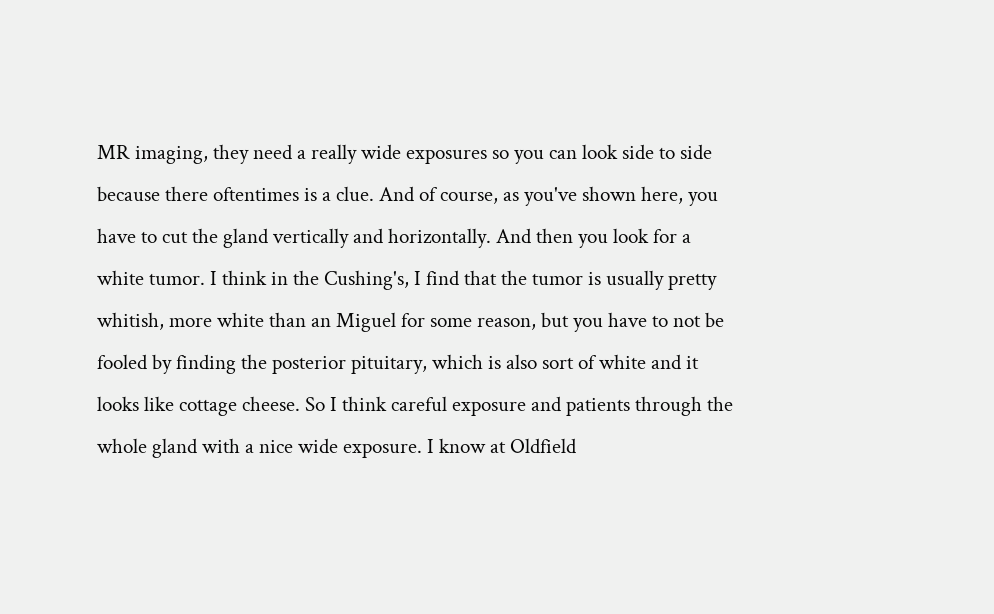MR imaging, they need a really wide exposures so you can look side to side because there oftentimes is a clue. And of course, as you've shown here, you have to cut the gland vertically and horizontally. And then you look for a white tumor. I think in the Cushing's, I find that the tumor is usually pretty whitish, more white than an Miguel for some reason, but you have to not be fooled by finding the posterior pituitary, which is also sort of white and it looks like cottage cheese. So I think careful exposure and patients through the whole gland with a nice wide exposure. I know at Oldfield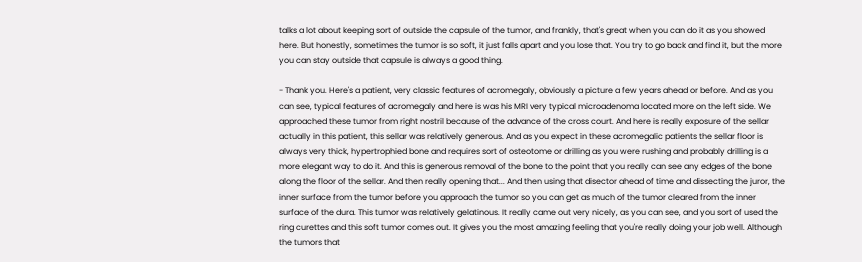talks a lot about keeping sort of outside the capsule of the tumor, and frankly, that's great when you can do it as you showed here. But honestly, sometimes the tumor is so soft, it just falls apart and you lose that. You try to go back and find it, but the more you can stay outside that capsule is always a good thing.

- Thank you. Here's a patient, very classic features of acromegaly, obviously a picture a few years ahead or before. And as you can see, typical features of acromegaly and here is was his MRI very typical microadenoma located more on the left side. We approached these tumor from right nostril because of the advance of the cross court. And here is really exposure of the sellar actually in this patient, this sellar was relatively generous. And as you expect in these acromegalic patients the sellar floor is always very thick, hypertrophied bone and requires sort of osteotome or drilling as you were rushing and probably drilling is a more elegant way to do it. And this is generous removal of the bone to the point that you really can see any edges of the bone along the floor of the sellar. And then really opening that... And then using that disector ahead of time and dissecting the juror, the inner surface from the tumor before you approach the tumor so you can get as much of the tumor cleared from the inner surface of the dura. This tumor was relatively gelatinous. It really came out very nicely, as you can see, and you sort of used the ring curettes and this soft tumor comes out. It gives you the most amazing feeling that you're really doing your job well. Although the tumors that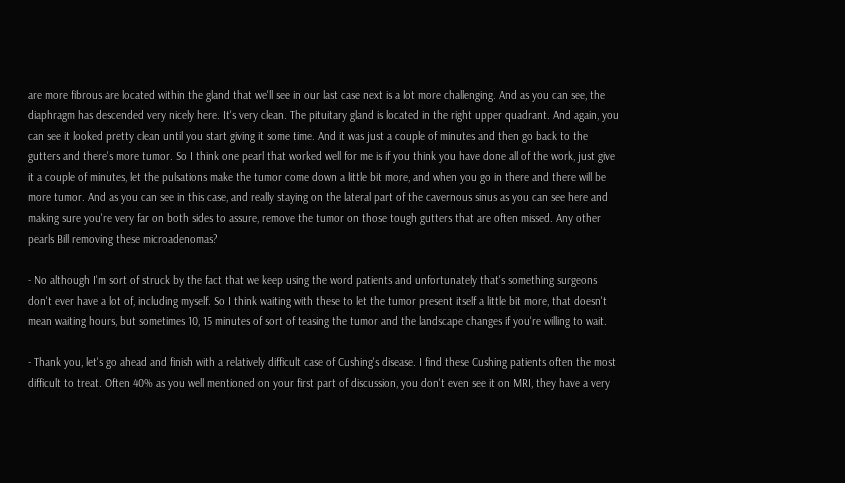are more fibrous are located within the gland that we'll see in our last case next is a lot more challenging. And as you can see, the diaphragm has descended very nicely here. It's very clean. The pituitary gland is located in the right upper quadrant. And again, you can see it looked pretty clean until you start giving it some time. And it was just a couple of minutes and then go back to the gutters and there's more tumor. So I think one pearl that worked well for me is if you think you have done all of the work, just give it a couple of minutes, let the pulsations make the tumor come down a little bit more, and when you go in there and there will be more tumor. And as you can see in this case, and really staying on the lateral part of the cavernous sinus as you can see here and making sure you're very far on both sides to assure, remove the tumor on those tough gutters that are often missed. Any other pearls Bill removing these microadenomas?

- No although I'm sort of struck by the fact that we keep using the word patients and unfortunately that's something surgeons don't ever have a lot of, including myself. So I think waiting with these to let the tumor present itself a little bit more, that doesn't mean waiting hours, but sometimes 10, 15 minutes of sort of teasing the tumor and the landscape changes if you're willing to wait.

- Thank you, let's go ahead and finish with a relatively difficult case of Cushing's disease. I find these Cushing patients often the most difficult to treat. Often 40% as you well mentioned on your first part of discussion, you don't even see it on MRI, they have a very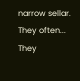narrow sellar. They often... They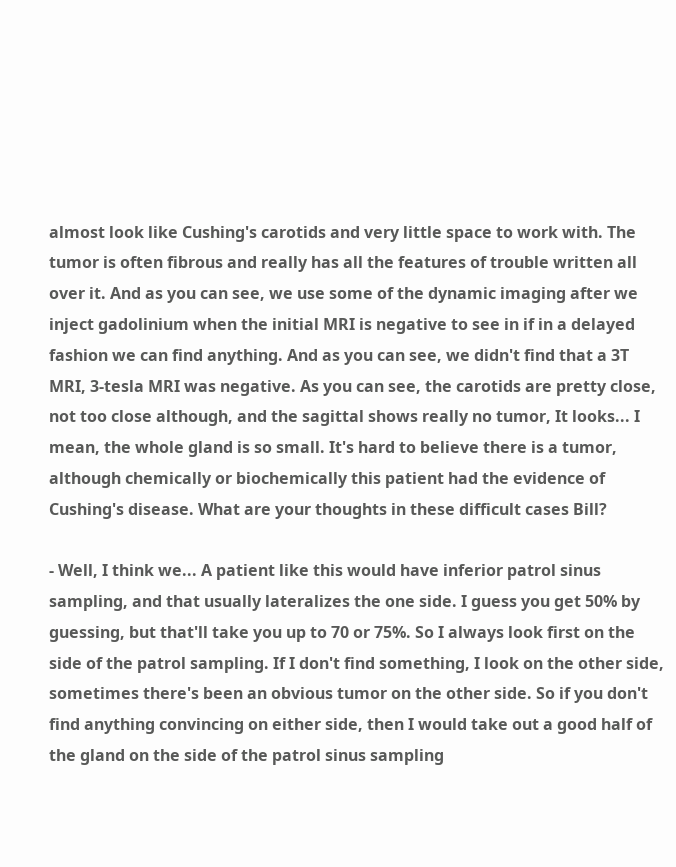almost look like Cushing's carotids and very little space to work with. The tumor is often fibrous and really has all the features of trouble written all over it. And as you can see, we use some of the dynamic imaging after we inject gadolinium when the initial MRI is negative to see in if in a delayed fashion we can find anything. And as you can see, we didn't find that a 3T MRI, 3-tesla MRI was negative. As you can see, the carotids are pretty close, not too close although, and the sagittal shows really no tumor, It looks... I mean, the whole gland is so small. It's hard to believe there is a tumor, although chemically or biochemically this patient had the evidence of Cushing's disease. What are your thoughts in these difficult cases Bill?

- Well, I think we... A patient like this would have inferior patrol sinus sampling, and that usually lateralizes the one side. I guess you get 50% by guessing, but that'll take you up to 70 or 75%. So I always look first on the side of the patrol sampling. If I don't find something, I look on the other side, sometimes there's been an obvious tumor on the other side. So if you don't find anything convincing on either side, then I would take out a good half of the gland on the side of the patrol sinus sampling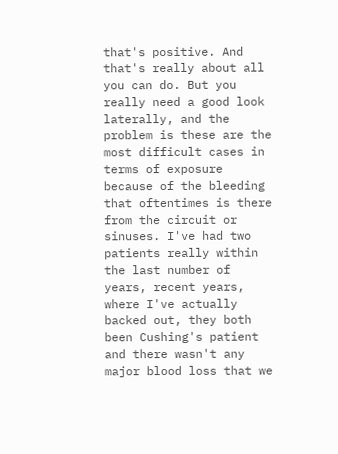that's positive. And that's really about all you can do. But you really need a good look laterally, and the problem is these are the most difficult cases in terms of exposure because of the bleeding that oftentimes is there from the circuit or sinuses. I've had two patients really within the last number of years, recent years, where I've actually backed out, they both been Cushing's patient and there wasn't any major blood loss that we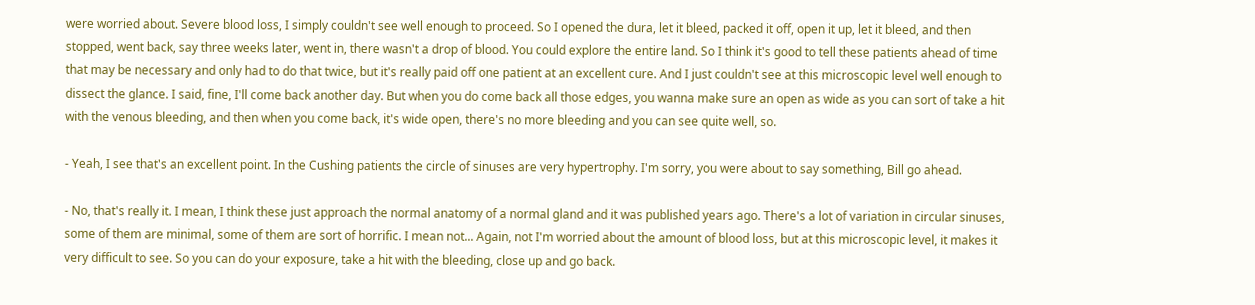were worried about. Severe blood loss, I simply couldn't see well enough to proceed. So I opened the dura, let it bleed, packed it off, open it up, let it bleed, and then stopped, went back, say three weeks later, went in, there wasn't a drop of blood. You could explore the entire land. So I think it's good to tell these patients ahead of time that may be necessary and only had to do that twice, but it's really paid off one patient at an excellent cure. And I just couldn't see at this microscopic level well enough to dissect the glance. I said, fine, I'll come back another day. But when you do come back all those edges, you wanna make sure an open as wide as you can sort of take a hit with the venous bleeding, and then when you come back, it's wide open, there's no more bleeding and you can see quite well, so.

- Yeah, I see that's an excellent point. In the Cushing patients the circle of sinuses are very hypertrophy. I'm sorry, you were about to say something, Bill go ahead.

- No, that's really it. I mean, I think these just approach the normal anatomy of a normal gland and it was published years ago. There's a lot of variation in circular sinuses, some of them are minimal, some of them are sort of horrific. I mean not... Again, not I'm worried about the amount of blood loss, but at this microscopic level, it makes it very difficult to see. So you can do your exposure, take a hit with the bleeding, close up and go back.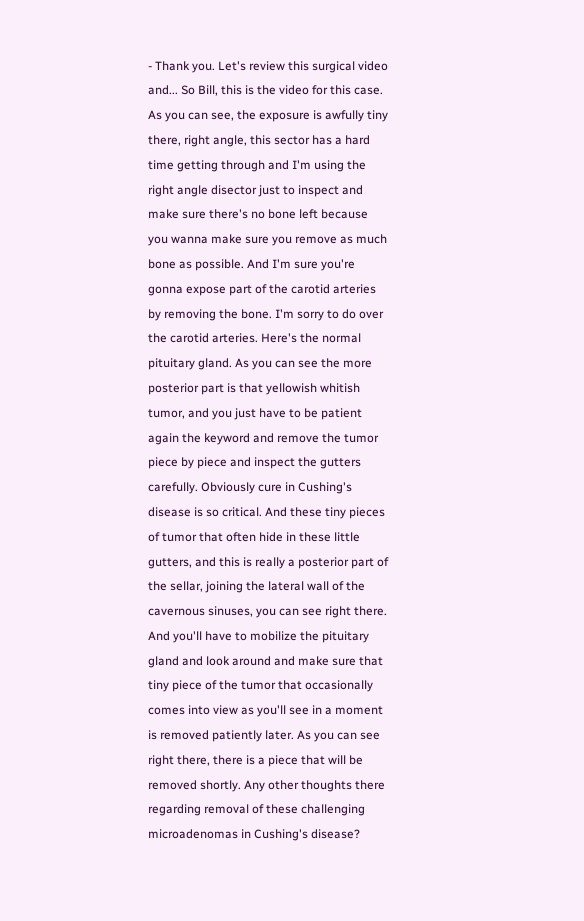- Thank you. Let's review this surgical video and... So Bill, this is the video for this case. As you can see, the exposure is awfully tiny there, right angle, this sector has a hard time getting through and I'm using the right angle disector just to inspect and make sure there's no bone left because you wanna make sure you remove as much bone as possible. And I'm sure you're gonna expose part of the carotid arteries by removing the bone. I'm sorry to do over the carotid arteries. Here's the normal pituitary gland. As you can see the more posterior part is that yellowish whitish tumor, and you just have to be patient again the keyword and remove the tumor piece by piece and inspect the gutters carefully. Obviously cure in Cushing's disease is so critical. And these tiny pieces of tumor that often hide in these little gutters, and this is really a posterior part of the sellar, joining the lateral wall of the cavernous sinuses, you can see right there. And you'll have to mobilize the pituitary gland and look around and make sure that tiny piece of the tumor that occasionally comes into view as you'll see in a moment is removed patiently later. As you can see right there, there is a piece that will be removed shortly. Any other thoughts there regarding removal of these challenging microadenomas in Cushing's disease?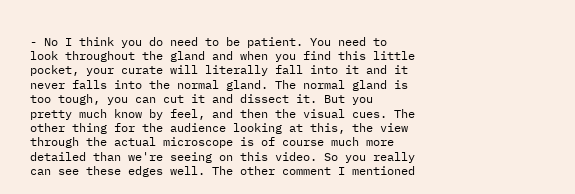- No I think you do need to be patient. You need to look throughout the gland and when you find this little pocket, your curate will literally fall into it and it never falls into the normal gland. The normal gland is too tough, you can cut it and dissect it. But you pretty much know by feel, and then the visual cues. The other thing for the audience looking at this, the view through the actual microscope is of course much more detailed than we're seeing on this video. So you really can see these edges well. The other comment I mentioned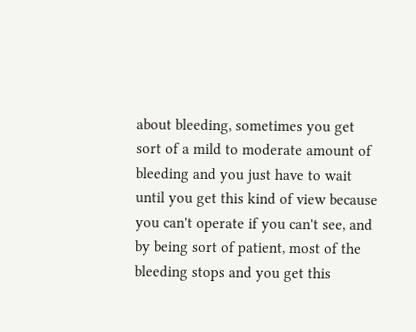about bleeding, sometimes you get sort of a mild to moderate amount of bleeding and you just have to wait until you get this kind of view because you can't operate if you can't see, and by being sort of patient, most of the bleeding stops and you get this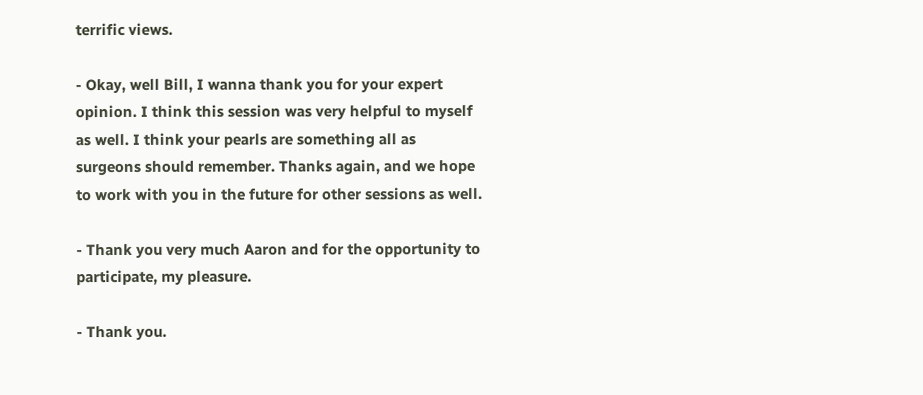terrific views.

- Okay, well Bill, I wanna thank you for your expert opinion. I think this session was very helpful to myself as well. I think your pearls are something all as surgeons should remember. Thanks again, and we hope to work with you in the future for other sessions as well.

- Thank you very much Aaron and for the opportunity to participate, my pleasure.

- Thank you.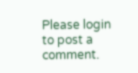Please login to post a comment.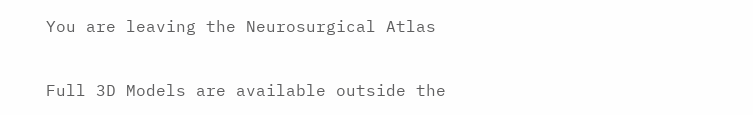You are leaving the Neurosurgical Atlas

Full 3D Models are available outside the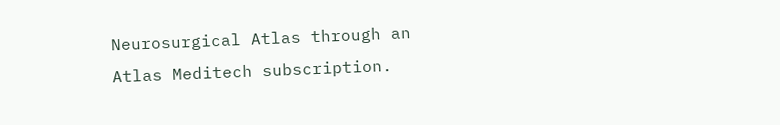Neurosurgical Atlas through an Atlas Meditech subscription.